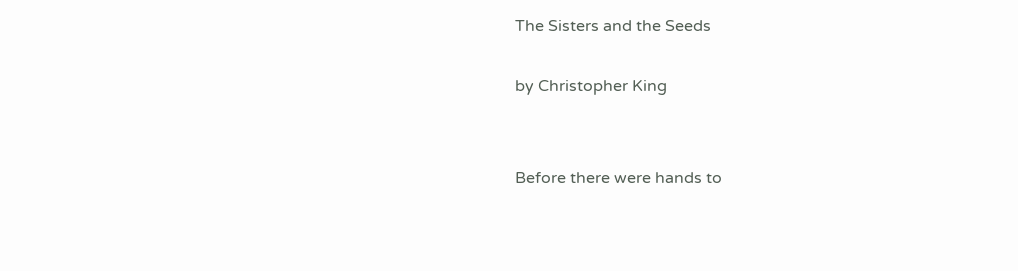The Sisters and the Seeds

by Christopher King


Before there were hands to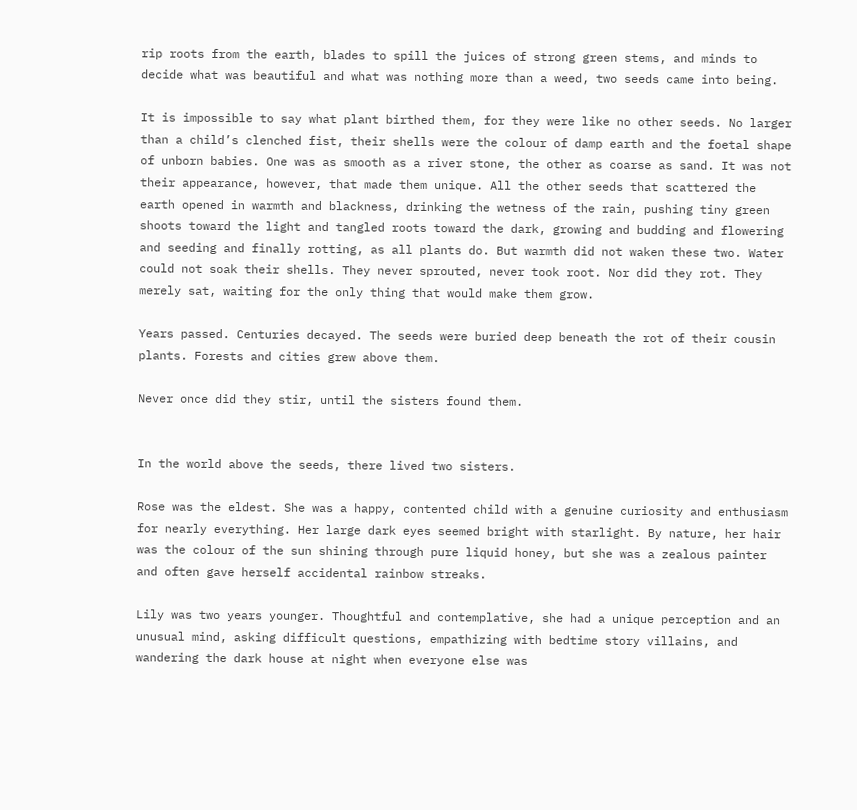rip roots from the earth, blades to spill the juices of strong green stems, and minds to decide what was beautiful and what was nothing more than a weed, two seeds came into being.

It is impossible to say what plant birthed them, for they were like no other seeds. No larger than a child’s clenched fist, their shells were the colour of damp earth and the foetal shape of unborn babies. One was as smooth as a river stone, the other as coarse as sand. It was not their appearance, however, that made them unique. All the other seeds that scattered the earth opened in warmth and blackness, drinking the wetness of the rain, pushing tiny green shoots toward the light and tangled roots toward the dark, growing and budding and flowering and seeding and finally rotting, as all plants do. But warmth did not waken these two. Water could not soak their shells. They never sprouted, never took root. Nor did they rot. They merely sat, waiting for the only thing that would make them grow.

Years passed. Centuries decayed. The seeds were buried deep beneath the rot of their cousin plants. Forests and cities grew above them.

Never once did they stir, until the sisters found them.


In the world above the seeds, there lived two sisters.

Rose was the eldest. She was a happy, contented child with a genuine curiosity and enthusiasm for nearly everything. Her large dark eyes seemed bright with starlight. By nature, her hair was the colour of the sun shining through pure liquid honey, but she was a zealous painter and often gave herself accidental rainbow streaks.

Lily was two years younger. Thoughtful and contemplative, she had a unique perception and an unusual mind, asking difficult questions, empathizing with bedtime story villains, and wandering the dark house at night when everyone else was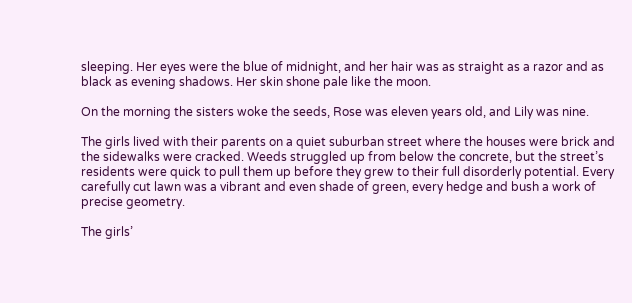sleeping. Her eyes were the blue of midnight, and her hair was as straight as a razor and as black as evening shadows. Her skin shone pale like the moon.

On the morning the sisters woke the seeds, Rose was eleven years old, and Lily was nine.

The girls lived with their parents on a quiet suburban street where the houses were brick and the sidewalks were cracked. Weeds struggled up from below the concrete, but the street’s residents were quick to pull them up before they grew to their full disorderly potential. Every carefully cut lawn was a vibrant and even shade of green, every hedge and bush a work of precise geometry.

The girls’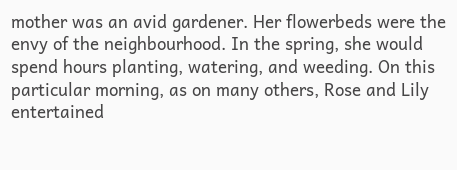mother was an avid gardener. Her flowerbeds were the envy of the neighbourhood. In the spring, she would spend hours planting, watering, and weeding. On this particular morning, as on many others, Rose and Lily entertained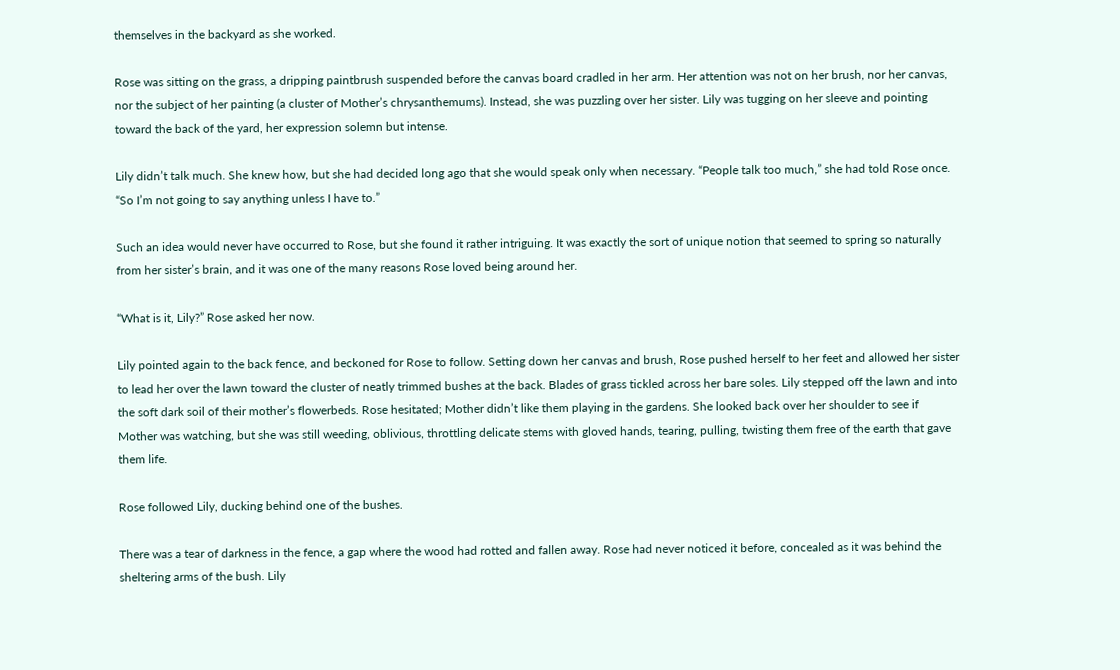themselves in the backyard as she worked.

Rose was sitting on the grass, a dripping paintbrush suspended before the canvas board cradled in her arm. Her attention was not on her brush, nor her canvas, nor the subject of her painting (a cluster of Mother’s chrysanthemums). Instead, she was puzzling over her sister. Lily was tugging on her sleeve and pointing toward the back of the yard, her expression solemn but intense.

Lily didn’t talk much. She knew how, but she had decided long ago that she would speak only when necessary. “People talk too much,” she had told Rose once. “So I’m not going to say anything unless I have to.”

Such an idea would never have occurred to Rose, but she found it rather intriguing. It was exactly the sort of unique notion that seemed to spring so naturally from her sister’s brain, and it was one of the many reasons Rose loved being around her.

“What is it, Lily?” Rose asked her now.

Lily pointed again to the back fence, and beckoned for Rose to follow. Setting down her canvas and brush, Rose pushed herself to her feet and allowed her sister to lead her over the lawn toward the cluster of neatly trimmed bushes at the back. Blades of grass tickled across her bare soles. Lily stepped off the lawn and into the soft dark soil of their mother’s flowerbeds. Rose hesitated; Mother didn’t like them playing in the gardens. She looked back over her shoulder to see if Mother was watching, but she was still weeding, oblivious, throttling delicate stems with gloved hands, tearing, pulling, twisting them free of the earth that gave them life.

Rose followed Lily, ducking behind one of the bushes.

There was a tear of darkness in the fence, a gap where the wood had rotted and fallen away. Rose had never noticed it before, concealed as it was behind the sheltering arms of the bush. Lily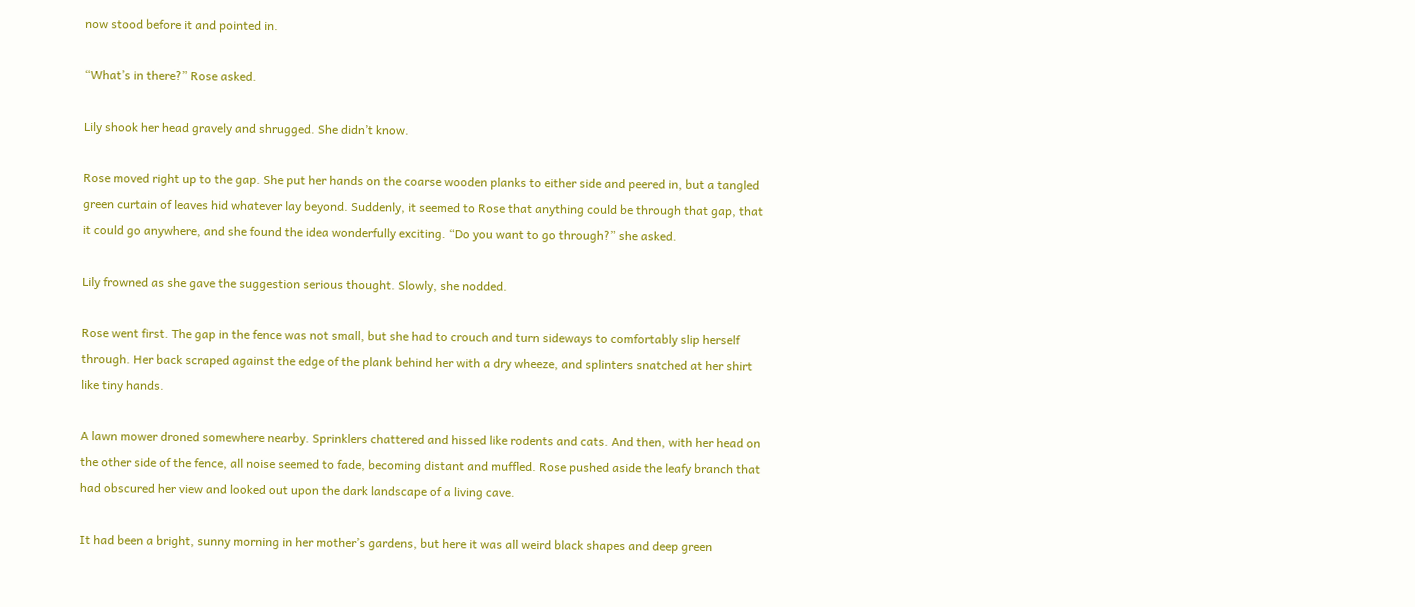now stood before it and pointed in.

“What’s in there?” Rose asked.

Lily shook her head gravely and shrugged. She didn’t know.

Rose moved right up to the gap. She put her hands on the coarse wooden planks to either side and peered in, but a tangled green curtain of leaves hid whatever lay beyond. Suddenly, it seemed to Rose that anything could be through that gap, that it could go anywhere, and she found the idea wonderfully exciting. “Do you want to go through?” she asked.

Lily frowned as she gave the suggestion serious thought. Slowly, she nodded.

Rose went first. The gap in the fence was not small, but she had to crouch and turn sideways to comfortably slip herself through. Her back scraped against the edge of the plank behind her with a dry wheeze, and splinters snatched at her shirt like tiny hands.

A lawn mower droned somewhere nearby. Sprinklers chattered and hissed like rodents and cats. And then, with her head on the other side of the fence, all noise seemed to fade, becoming distant and muffled. Rose pushed aside the leafy branch that had obscured her view and looked out upon the dark landscape of a living cave.

It had been a bright, sunny morning in her mother’s gardens, but here it was all weird black shapes and deep green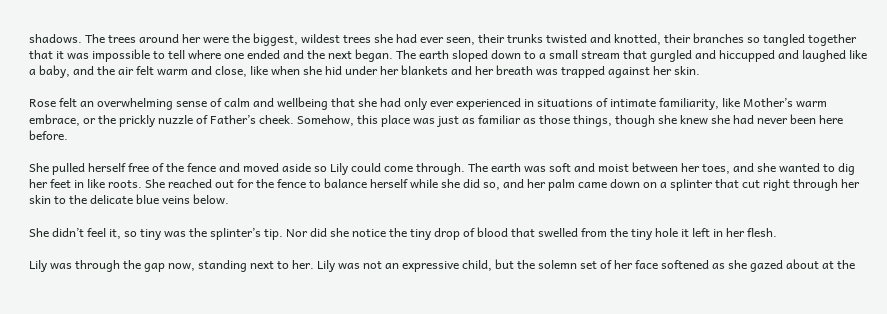shadows. The trees around her were the biggest, wildest trees she had ever seen, their trunks twisted and knotted, their branches so tangled together that it was impossible to tell where one ended and the next began. The earth sloped down to a small stream that gurgled and hiccupped and laughed like a baby, and the air felt warm and close, like when she hid under her blankets and her breath was trapped against her skin.

Rose felt an overwhelming sense of calm and wellbeing that she had only ever experienced in situations of intimate familiarity, like Mother’s warm embrace, or the prickly nuzzle of Father’s cheek. Somehow, this place was just as familiar as those things, though she knew she had never been here before.

She pulled herself free of the fence and moved aside so Lily could come through. The earth was soft and moist between her toes, and she wanted to dig her feet in like roots. She reached out for the fence to balance herself while she did so, and her palm came down on a splinter that cut right through her skin to the delicate blue veins below.

She didn’t feel it, so tiny was the splinter’s tip. Nor did she notice the tiny drop of blood that swelled from the tiny hole it left in her flesh.

Lily was through the gap now, standing next to her. Lily was not an expressive child, but the solemn set of her face softened as she gazed about at the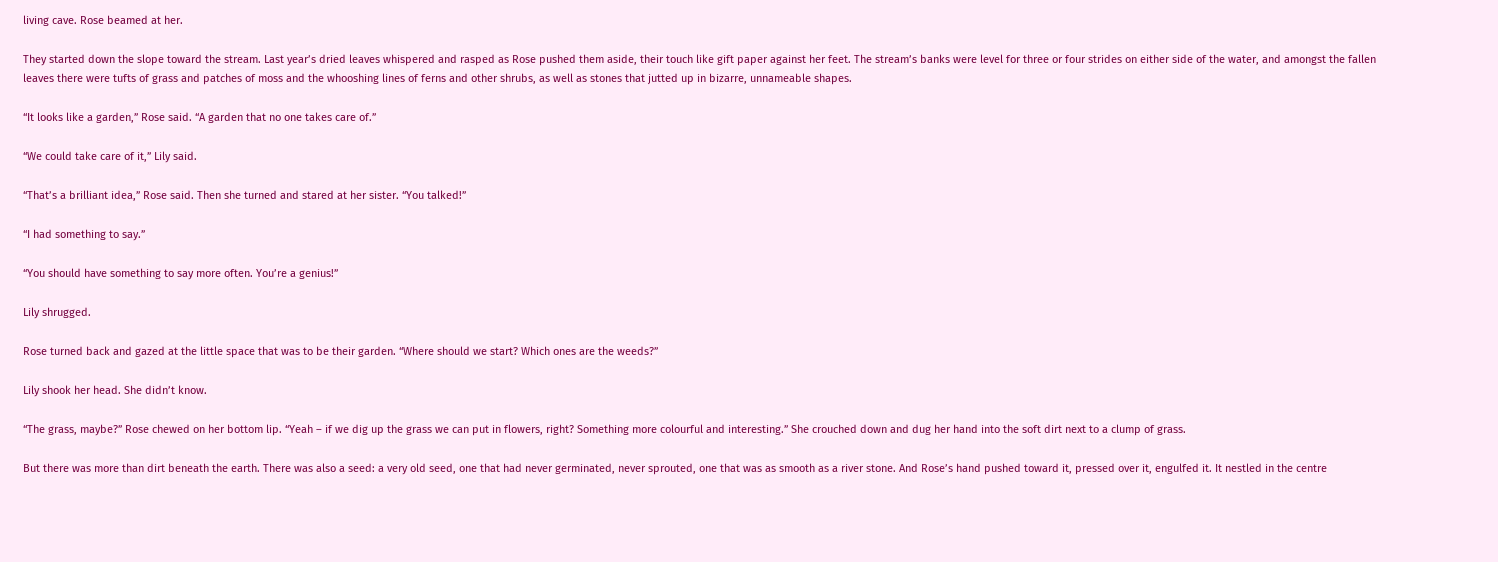living cave. Rose beamed at her.

They started down the slope toward the stream. Last year’s dried leaves whispered and rasped as Rose pushed them aside, their touch like gift paper against her feet. The stream’s banks were level for three or four strides on either side of the water, and amongst the fallen leaves there were tufts of grass and patches of moss and the whooshing lines of ferns and other shrubs, as well as stones that jutted up in bizarre, unnameable shapes.

“It looks like a garden,” Rose said. “A garden that no one takes care of.”

“We could take care of it,” Lily said.

“That’s a brilliant idea,” Rose said. Then she turned and stared at her sister. “You talked!”

“I had something to say.”

“You should have something to say more often. You’re a genius!”

Lily shrugged.

Rose turned back and gazed at the little space that was to be their garden. “Where should we start? Which ones are the weeds?”

Lily shook her head. She didn’t know.

“The grass, maybe?” Rose chewed on her bottom lip. “Yeah – if we dig up the grass we can put in flowers, right? Something more colourful and interesting.” She crouched down and dug her hand into the soft dirt next to a clump of grass.

But there was more than dirt beneath the earth. There was also a seed: a very old seed, one that had never germinated, never sprouted, one that was as smooth as a river stone. And Rose’s hand pushed toward it, pressed over it, engulfed it. It nestled in the centre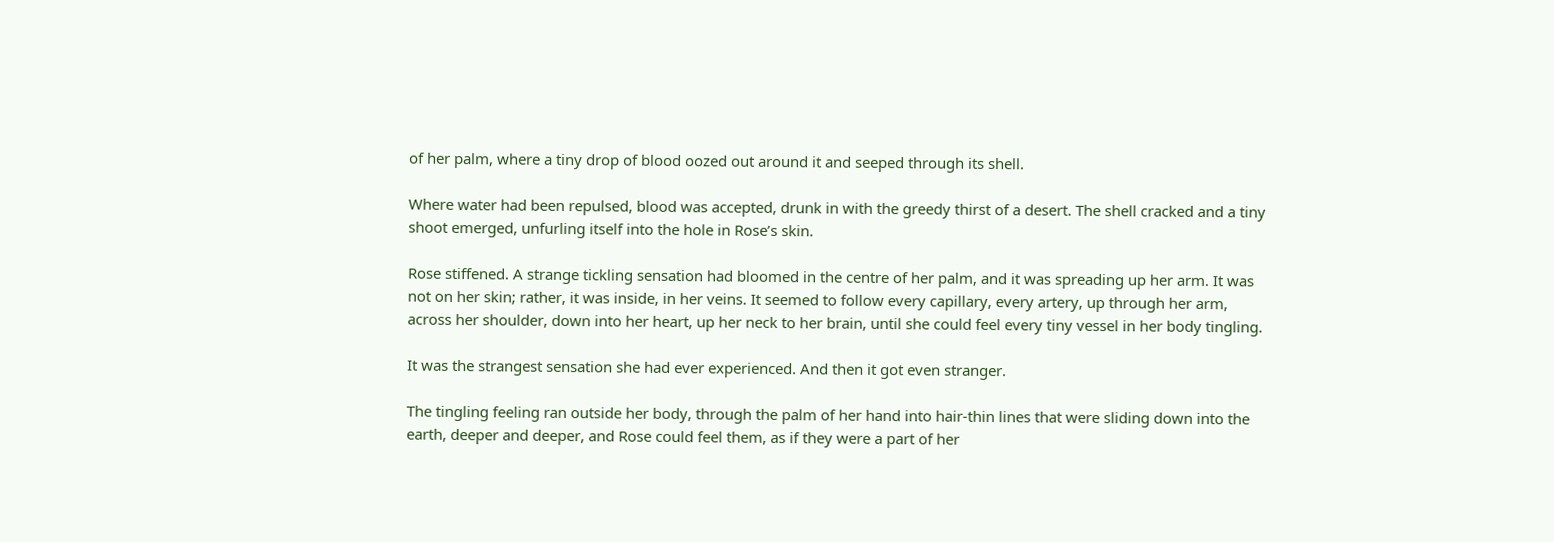of her palm, where a tiny drop of blood oozed out around it and seeped through its shell.

Where water had been repulsed, blood was accepted, drunk in with the greedy thirst of a desert. The shell cracked and a tiny shoot emerged, unfurling itself into the hole in Rose’s skin.

Rose stiffened. A strange tickling sensation had bloomed in the centre of her palm, and it was spreading up her arm. It was not on her skin; rather, it was inside, in her veins. It seemed to follow every capillary, every artery, up through her arm, across her shoulder, down into her heart, up her neck to her brain, until she could feel every tiny vessel in her body tingling.

It was the strangest sensation she had ever experienced. And then it got even stranger.

The tingling feeling ran outside her body, through the palm of her hand into hair-thin lines that were sliding down into the earth, deeper and deeper, and Rose could feel them, as if they were a part of her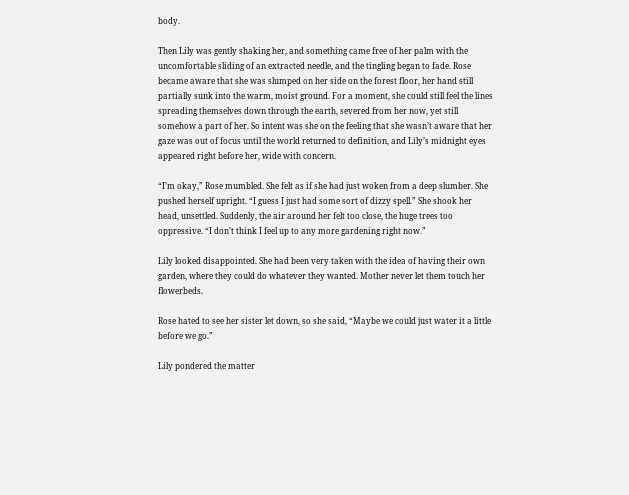body.

Then Lily was gently shaking her, and something came free of her palm with the uncomfortable sliding of an extracted needle, and the tingling began to fade. Rose became aware that she was slumped on her side on the forest floor, her hand still partially sunk into the warm, moist ground. For a moment, she could still feel the lines spreading themselves down through the earth, severed from her now, yet still somehow a part of her. So intent was she on the feeling that she wasn’t aware that her gaze was out of focus until the world returned to definition, and Lily’s midnight eyes appeared right before her, wide with concern.

“I’m okay,” Rose mumbled. She felt as if she had just woken from a deep slumber. She pushed herself upright. “I guess I just had some sort of dizzy spell.” She shook her head, unsettled. Suddenly, the air around her felt too close, the huge trees too oppressive. “I don’t think I feel up to any more gardening right now.”

Lily looked disappointed. She had been very taken with the idea of having their own garden, where they could do whatever they wanted. Mother never let them touch her flowerbeds.

Rose hated to see her sister let down, so she said, “Maybe we could just water it a little before we go.”

Lily pondered the matter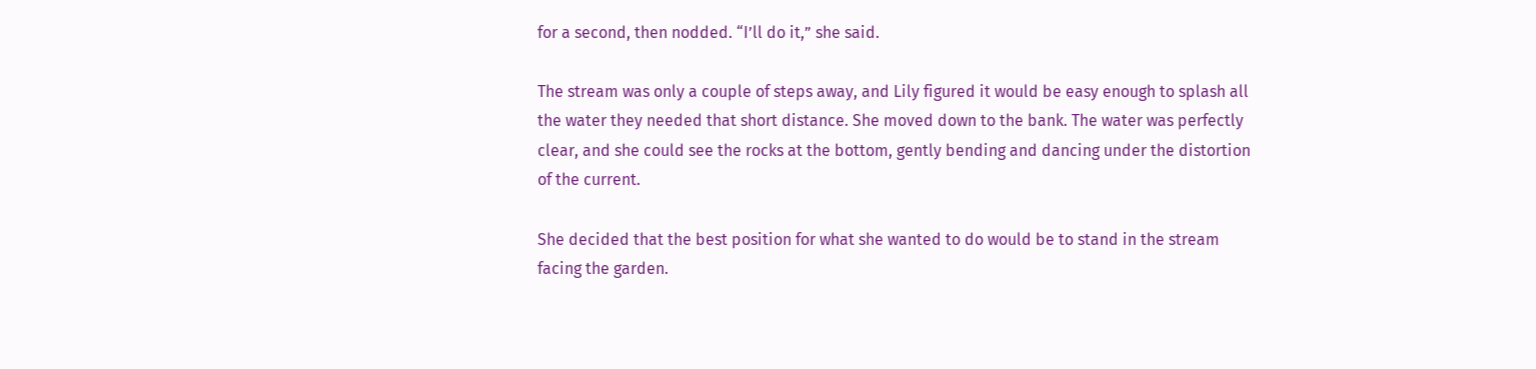for a second, then nodded. “I’ll do it,” she said.

The stream was only a couple of steps away, and Lily figured it would be easy enough to splash all the water they needed that short distance. She moved down to the bank. The water was perfectly clear, and she could see the rocks at the bottom, gently bending and dancing under the distortion of the current.

She decided that the best position for what she wanted to do would be to stand in the stream facing the garden.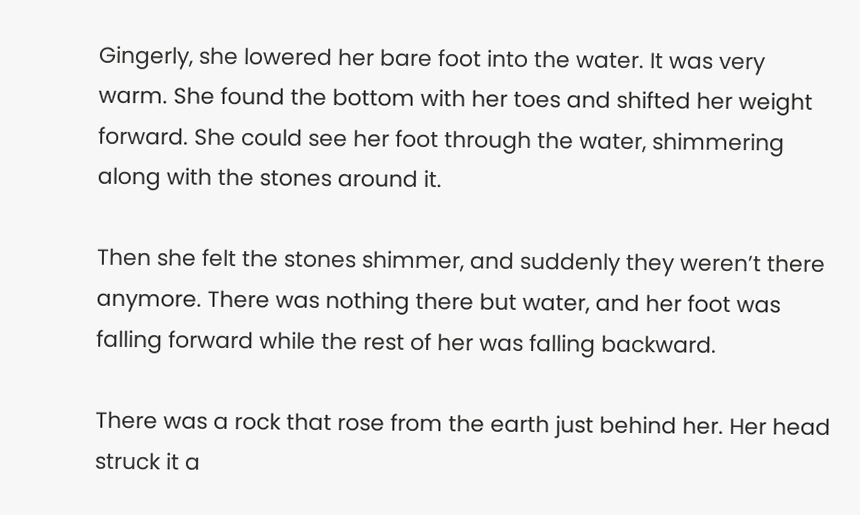Gingerly, she lowered her bare foot into the water. It was very warm. She found the bottom with her toes and shifted her weight forward. She could see her foot through the water, shimmering along with the stones around it.

Then she felt the stones shimmer, and suddenly they weren’t there anymore. There was nothing there but water, and her foot was falling forward while the rest of her was falling backward.

There was a rock that rose from the earth just behind her. Her head struck it a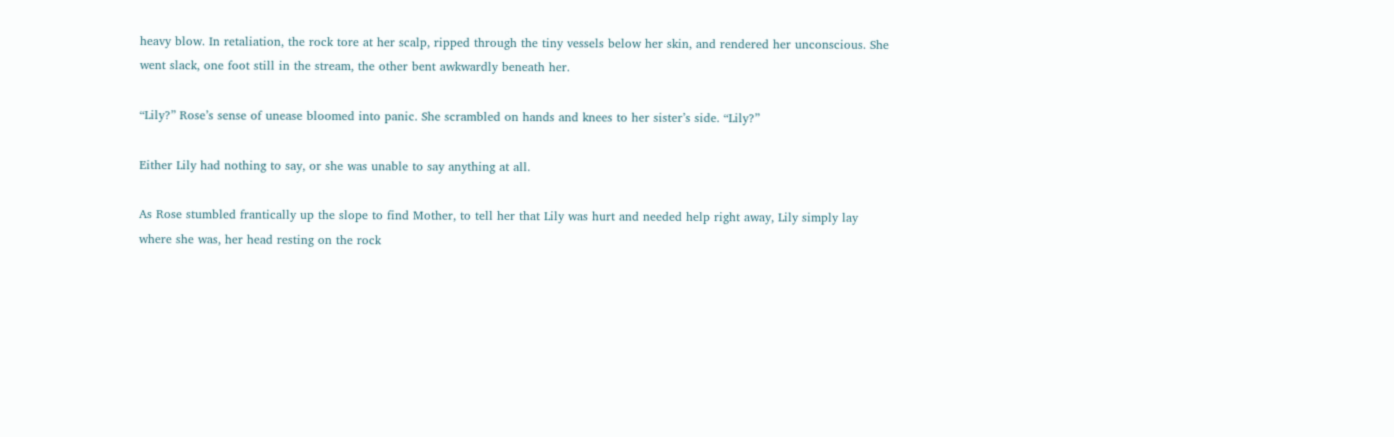heavy blow. In retaliation, the rock tore at her scalp, ripped through the tiny vessels below her skin, and rendered her unconscious. She went slack, one foot still in the stream, the other bent awkwardly beneath her.

“Lily?” Rose’s sense of unease bloomed into panic. She scrambled on hands and knees to her sister’s side. “Lily?”

Either Lily had nothing to say, or she was unable to say anything at all.

As Rose stumbled frantically up the slope to find Mother, to tell her that Lily was hurt and needed help right away, Lily simply lay where she was, her head resting on the rock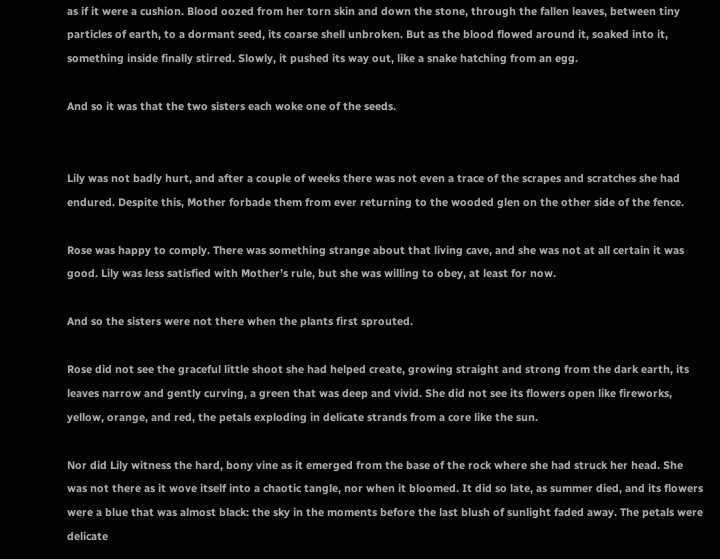as if it were a cushion. Blood oozed from her torn skin and down the stone, through the fallen leaves, between tiny particles of earth, to a dormant seed, its coarse shell unbroken. But as the blood flowed around it, soaked into it, something inside finally stirred. Slowly, it pushed its way out, like a snake hatching from an egg.

And so it was that the two sisters each woke one of the seeds.


Lily was not badly hurt, and after a couple of weeks there was not even a trace of the scrapes and scratches she had endured. Despite this, Mother forbade them from ever returning to the wooded glen on the other side of the fence.

Rose was happy to comply. There was something strange about that living cave, and she was not at all certain it was good. Lily was less satisfied with Mother’s rule, but she was willing to obey, at least for now.

And so the sisters were not there when the plants first sprouted.

Rose did not see the graceful little shoot she had helped create, growing straight and strong from the dark earth, its leaves narrow and gently curving, a green that was deep and vivid. She did not see its flowers open like fireworks, yellow, orange, and red, the petals exploding in delicate strands from a core like the sun.

Nor did Lily witness the hard, bony vine as it emerged from the base of the rock where she had struck her head. She was not there as it wove itself into a chaotic tangle, nor when it bloomed. It did so late, as summer died, and its flowers were a blue that was almost black: the sky in the moments before the last blush of sunlight faded away. The petals were delicate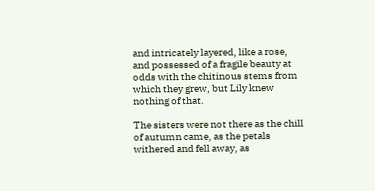and intricately layered, like a rose, and possessed of a fragile beauty at odds with the chitinous stems from which they grew, but Lily knew nothing of that.

The sisters were not there as the chill of autumn came, as the petals withered and fell away, as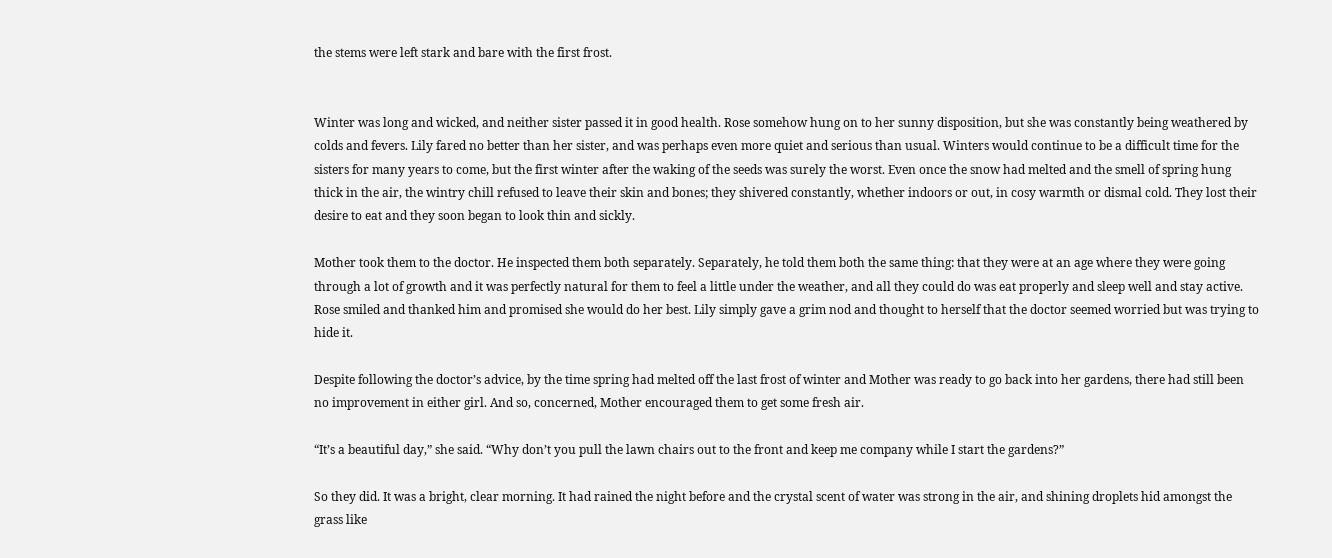the stems were left stark and bare with the first frost.


Winter was long and wicked, and neither sister passed it in good health. Rose somehow hung on to her sunny disposition, but she was constantly being weathered by colds and fevers. Lily fared no better than her sister, and was perhaps even more quiet and serious than usual. Winters would continue to be a difficult time for the sisters for many years to come, but the first winter after the waking of the seeds was surely the worst. Even once the snow had melted and the smell of spring hung thick in the air, the wintry chill refused to leave their skin and bones; they shivered constantly, whether indoors or out, in cosy warmth or dismal cold. They lost their desire to eat and they soon began to look thin and sickly.

Mother took them to the doctor. He inspected them both separately. Separately, he told them both the same thing: that they were at an age where they were going through a lot of growth and it was perfectly natural for them to feel a little under the weather, and all they could do was eat properly and sleep well and stay active. Rose smiled and thanked him and promised she would do her best. Lily simply gave a grim nod and thought to herself that the doctor seemed worried but was trying to hide it.

Despite following the doctor’s advice, by the time spring had melted off the last frost of winter and Mother was ready to go back into her gardens, there had still been no improvement in either girl. And so, concerned, Mother encouraged them to get some fresh air.

“It’s a beautiful day,” she said. “Why don’t you pull the lawn chairs out to the front and keep me company while I start the gardens?”

So they did. It was a bright, clear morning. It had rained the night before and the crystal scent of water was strong in the air, and shining droplets hid amongst the grass like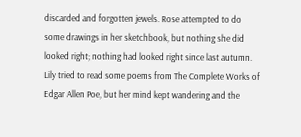discarded and forgotten jewels. Rose attempted to do some drawings in her sketchbook, but nothing she did looked right; nothing had looked right since last autumn. Lily tried to read some poems from The Complete Works of Edgar Allen Poe, but her mind kept wandering and the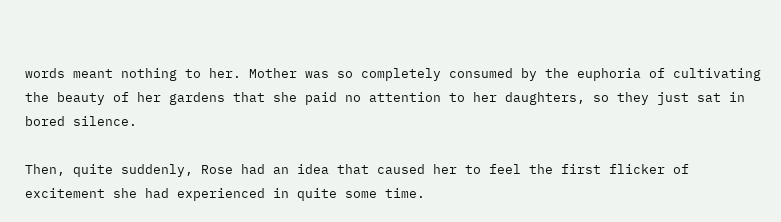words meant nothing to her. Mother was so completely consumed by the euphoria of cultivating the beauty of her gardens that she paid no attention to her daughters, so they just sat in bored silence.

Then, quite suddenly, Rose had an idea that caused her to feel the first flicker of excitement she had experienced in quite some time.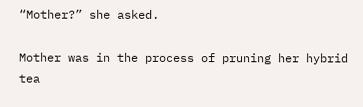“Mother?” she asked.

Mother was in the process of pruning her hybrid tea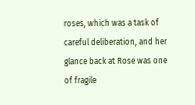roses, which was a task of careful deliberation, and her glance back at Rose was one of fragile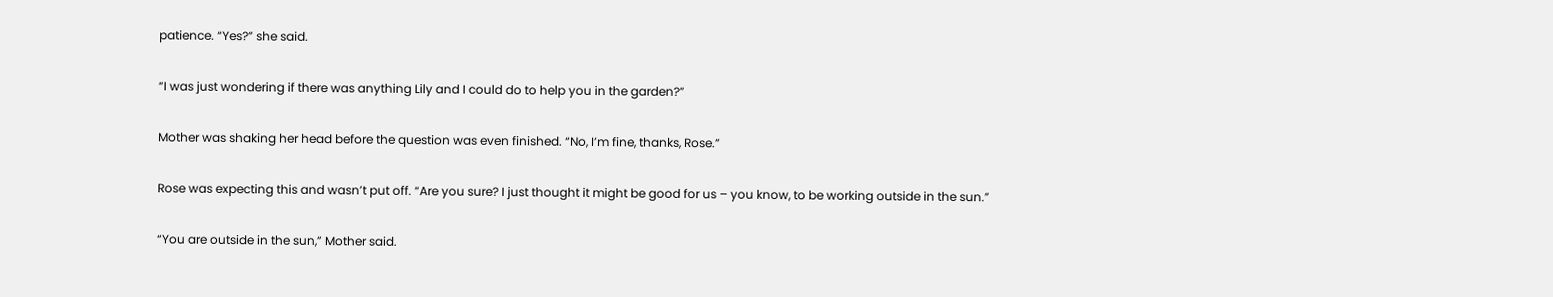patience. “Yes?” she said.

“I was just wondering if there was anything Lily and I could do to help you in the garden?”

Mother was shaking her head before the question was even finished. “No, I’m fine, thanks, Rose.”

Rose was expecting this and wasn’t put off. “Are you sure? I just thought it might be good for us – you know, to be working outside in the sun.”

“You are outside in the sun,” Mother said.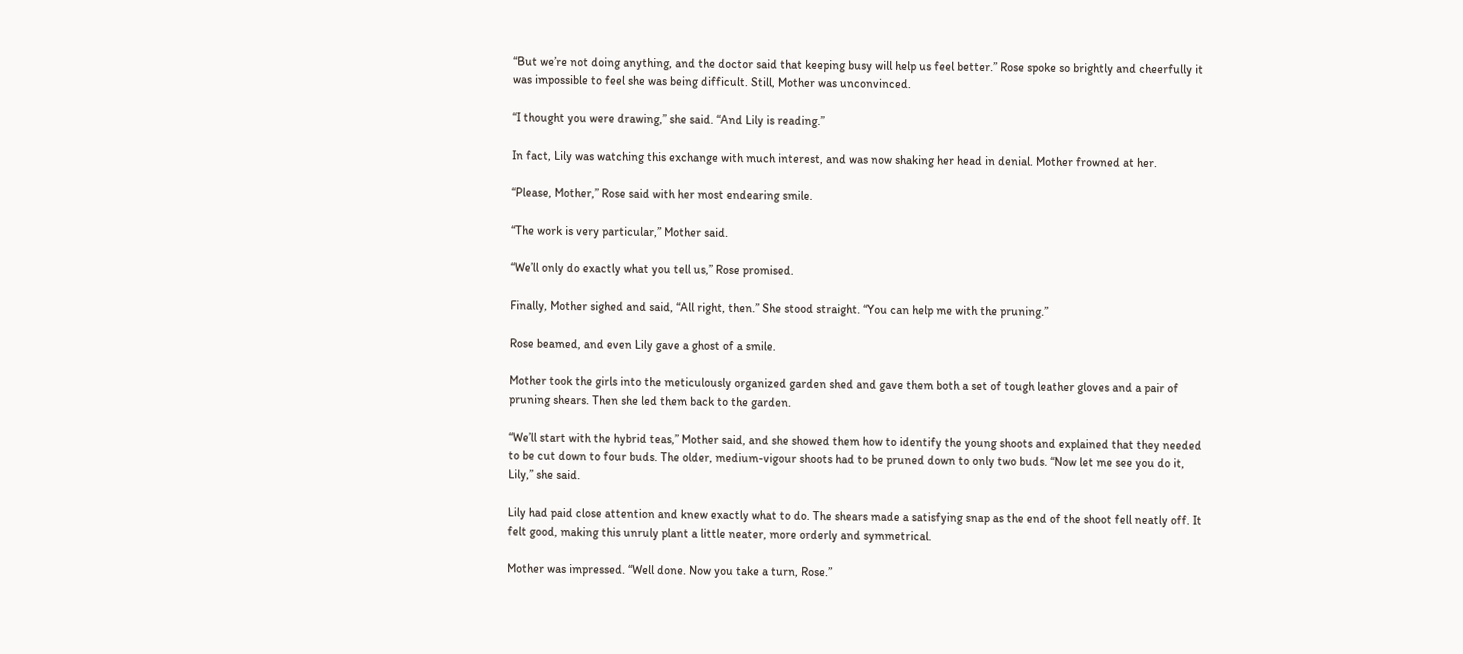“But we’re not doing anything, and the doctor said that keeping busy will help us feel better.” Rose spoke so brightly and cheerfully it was impossible to feel she was being difficult. Still, Mother was unconvinced.

“I thought you were drawing,” she said. “And Lily is reading.”

In fact, Lily was watching this exchange with much interest, and was now shaking her head in denial. Mother frowned at her.

“Please, Mother,” Rose said with her most endearing smile.

“The work is very particular,” Mother said.

“We’ll only do exactly what you tell us,” Rose promised.

Finally, Mother sighed and said, “All right, then.” She stood straight. “You can help me with the pruning.”

Rose beamed, and even Lily gave a ghost of a smile.

Mother took the girls into the meticulously organized garden shed and gave them both a set of tough leather gloves and a pair of pruning shears. Then she led them back to the garden.

“We’ll start with the hybrid teas,” Mother said, and she showed them how to identify the young shoots and explained that they needed to be cut down to four buds. The older, medium-vigour shoots had to be pruned down to only two buds. “Now let me see you do it, Lily,” she said.

Lily had paid close attention and knew exactly what to do. The shears made a satisfying snap as the end of the shoot fell neatly off. It felt good, making this unruly plant a little neater, more orderly and symmetrical.

Mother was impressed. “Well done. Now you take a turn, Rose.”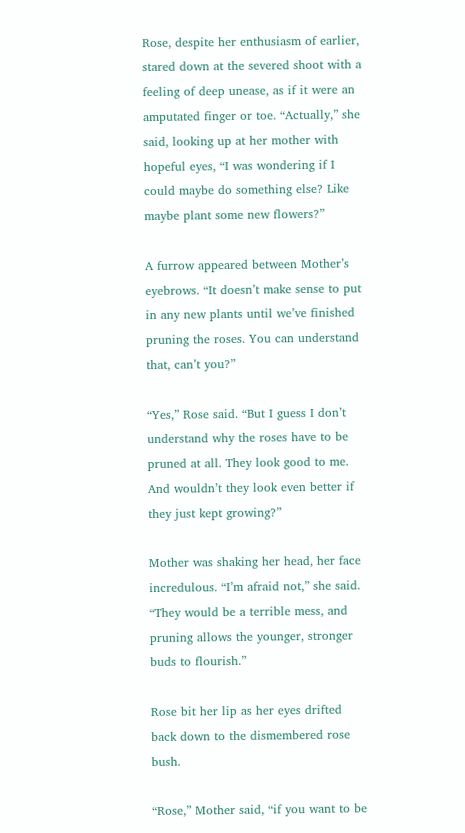Rose, despite her enthusiasm of earlier, stared down at the severed shoot with a feeling of deep unease, as if it were an amputated finger or toe. “Actually,” she said, looking up at her mother with hopeful eyes, “I was wondering if I could maybe do something else? Like maybe plant some new flowers?”

A furrow appeared between Mother’s eyebrows. “It doesn’t make sense to put in any new plants until we’ve finished pruning the roses. You can understand that, can’t you?”

“Yes,” Rose said. “But I guess I don’t understand why the roses have to be pruned at all. They look good to me. And wouldn’t they look even better if they just kept growing?”

Mother was shaking her head, her face incredulous. “I’m afraid not,” she said. “They would be a terrible mess, and pruning allows the younger, stronger buds to flourish.”

Rose bit her lip as her eyes drifted back down to the dismembered rose bush.

“Rose,” Mother said, “if you want to be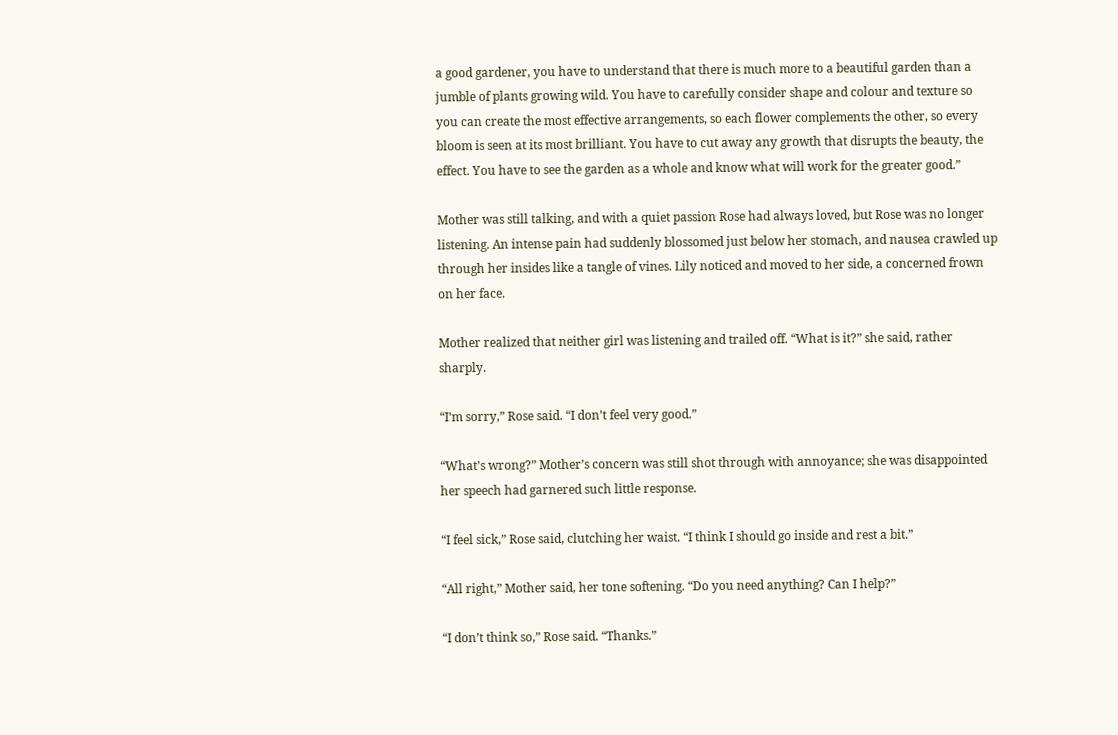a good gardener, you have to understand that there is much more to a beautiful garden than a jumble of plants growing wild. You have to carefully consider shape and colour and texture so you can create the most effective arrangements, so each flower complements the other, so every bloom is seen at its most brilliant. You have to cut away any growth that disrupts the beauty, the effect. You have to see the garden as a whole and know what will work for the greater good.”

Mother was still talking, and with a quiet passion Rose had always loved, but Rose was no longer listening. An intense pain had suddenly blossomed just below her stomach, and nausea crawled up through her insides like a tangle of vines. Lily noticed and moved to her side, a concerned frown on her face.

Mother realized that neither girl was listening and trailed off. “What is it?” she said, rather sharply.

“I’m sorry,” Rose said. “I don’t feel very good.”

“What’s wrong?” Mother’s concern was still shot through with annoyance; she was disappointed her speech had garnered such little response.

“I feel sick,” Rose said, clutching her waist. “I think I should go inside and rest a bit.”

“All right,” Mother said, her tone softening. “Do you need anything? Can I help?”

“I don’t think so,” Rose said. “Thanks.”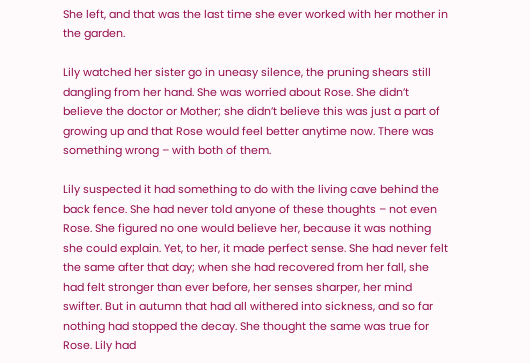She left, and that was the last time she ever worked with her mother in the garden.

Lily watched her sister go in uneasy silence, the pruning shears still dangling from her hand. She was worried about Rose. She didn’t believe the doctor or Mother; she didn’t believe this was just a part of growing up and that Rose would feel better anytime now. There was something wrong – with both of them.

Lily suspected it had something to do with the living cave behind the back fence. She had never told anyone of these thoughts – not even Rose. She figured no one would believe her, because it was nothing she could explain. Yet, to her, it made perfect sense. She had never felt the same after that day; when she had recovered from her fall, she had felt stronger than ever before, her senses sharper, her mind swifter. But in autumn that had all withered into sickness, and so far nothing had stopped the decay. She thought the same was true for Rose. Lily had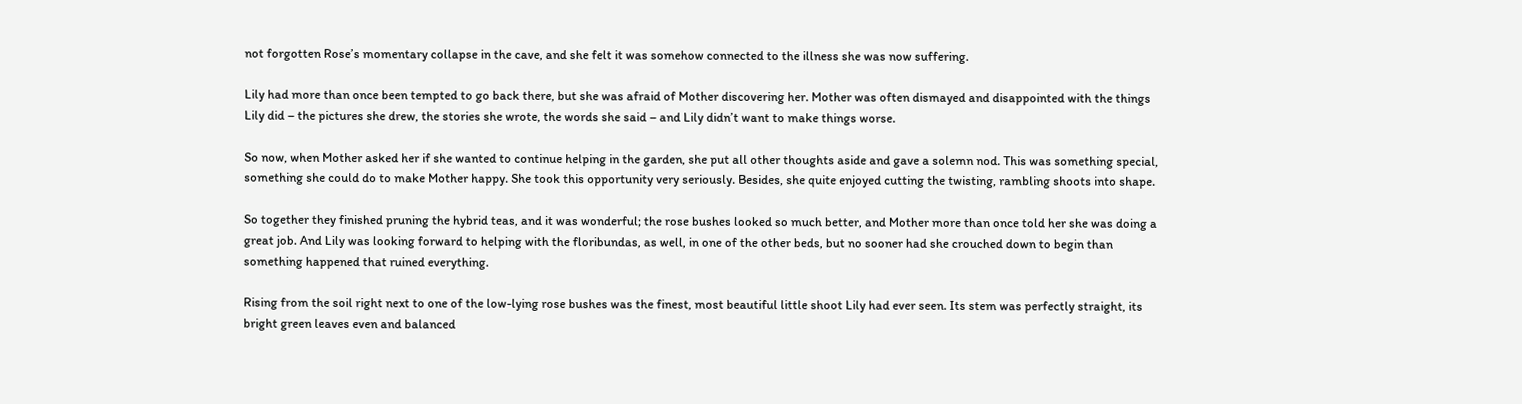not forgotten Rose’s momentary collapse in the cave, and she felt it was somehow connected to the illness she was now suffering.

Lily had more than once been tempted to go back there, but she was afraid of Mother discovering her. Mother was often dismayed and disappointed with the things Lily did – the pictures she drew, the stories she wrote, the words she said – and Lily didn’t want to make things worse.

So now, when Mother asked her if she wanted to continue helping in the garden, she put all other thoughts aside and gave a solemn nod. This was something special, something she could do to make Mother happy. She took this opportunity very seriously. Besides, she quite enjoyed cutting the twisting, rambling shoots into shape.

So together they finished pruning the hybrid teas, and it was wonderful; the rose bushes looked so much better, and Mother more than once told her she was doing a great job. And Lily was looking forward to helping with the floribundas, as well, in one of the other beds, but no sooner had she crouched down to begin than something happened that ruined everything.

Rising from the soil right next to one of the low-lying rose bushes was the finest, most beautiful little shoot Lily had ever seen. Its stem was perfectly straight, its bright green leaves even and balanced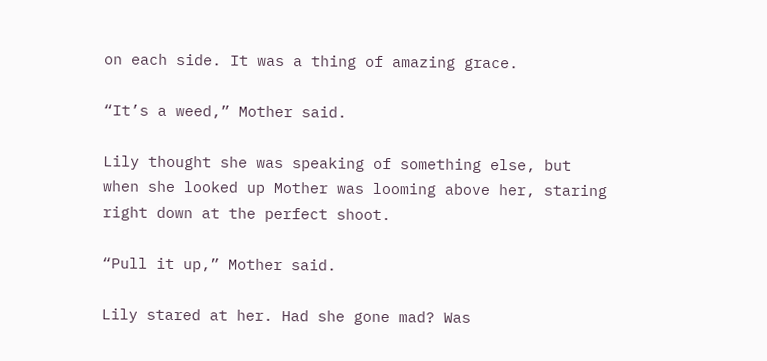on each side. It was a thing of amazing grace.

“It’s a weed,” Mother said.

Lily thought she was speaking of something else, but when she looked up Mother was looming above her, staring right down at the perfect shoot.

“Pull it up,” Mother said.

Lily stared at her. Had she gone mad? Was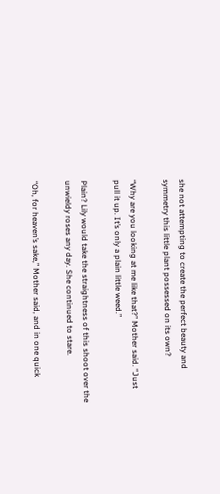she not attempting to create the perfect beauty and symmetry this little plant possessed on its own?

“Why are you looking at me like that?” Mother said. “Just pull it up. It’s only a plain little weed.”

Plain? Lily would take the straightness of this shoot over the unwieldy roses any day. She continued to stare.

“Oh, for heaven’s sake,” Mother said, and in one quick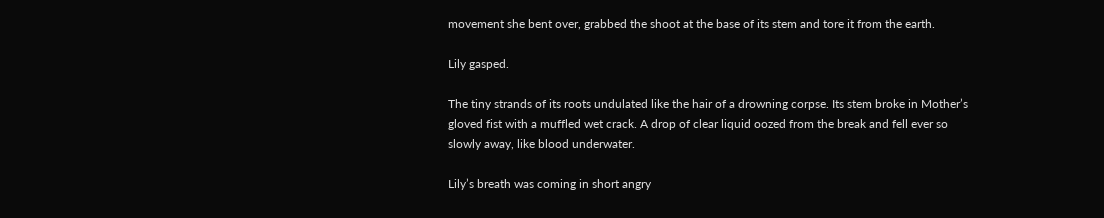movement she bent over, grabbed the shoot at the base of its stem and tore it from the earth.

Lily gasped.

The tiny strands of its roots undulated like the hair of a drowning corpse. Its stem broke in Mother’s gloved fist with a muffled wet crack. A drop of clear liquid oozed from the break and fell ever so slowly away, like blood underwater.

Lily’s breath was coming in short angry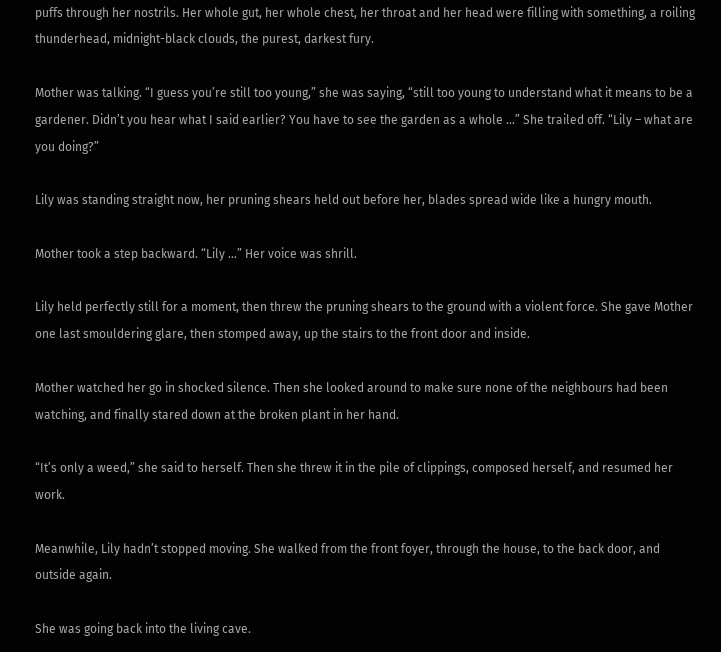puffs through her nostrils. Her whole gut, her whole chest, her throat and her head were filling with something, a roiling thunderhead, midnight-black clouds, the purest, darkest fury.

Mother was talking. “I guess you’re still too young,” she was saying, “still too young to understand what it means to be a gardener. Didn’t you hear what I said earlier? You have to see the garden as a whole …” She trailed off. “Lily – what are you doing?”

Lily was standing straight now, her pruning shears held out before her, blades spread wide like a hungry mouth.

Mother took a step backward. “Lily …” Her voice was shrill.

Lily held perfectly still for a moment, then threw the pruning shears to the ground with a violent force. She gave Mother one last smouldering glare, then stomped away, up the stairs to the front door and inside.

Mother watched her go in shocked silence. Then she looked around to make sure none of the neighbours had been watching, and finally stared down at the broken plant in her hand.

“It’s only a weed,” she said to herself. Then she threw it in the pile of clippings, composed herself, and resumed her work.

Meanwhile, Lily hadn’t stopped moving. She walked from the front foyer, through the house, to the back door, and outside again.

She was going back into the living cave.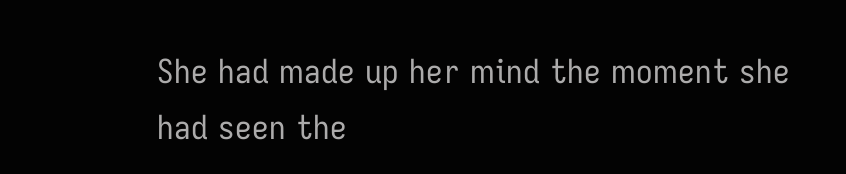She had made up her mind the moment she had seen the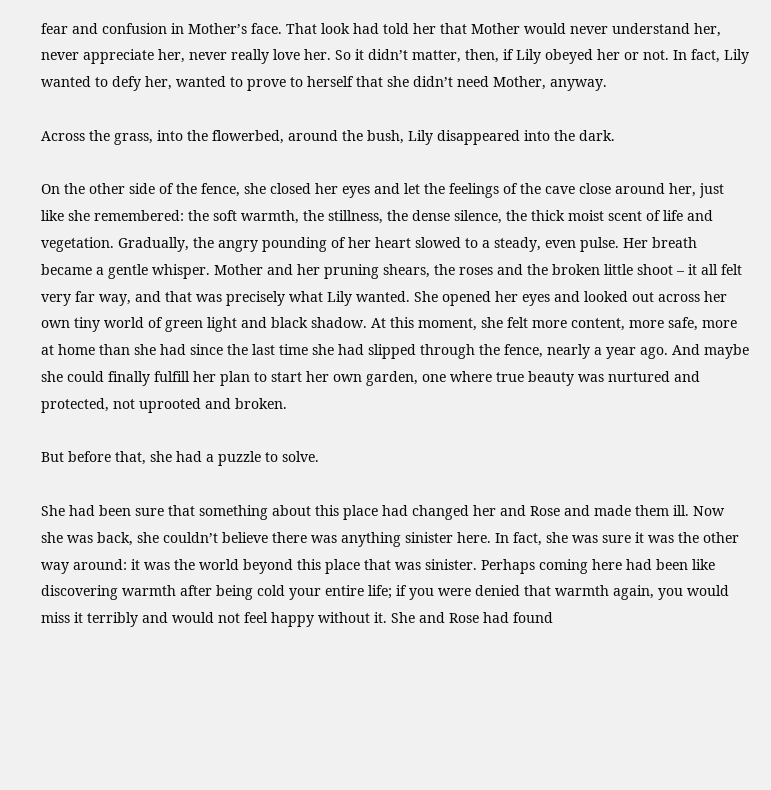fear and confusion in Mother’s face. That look had told her that Mother would never understand her, never appreciate her, never really love her. So it didn’t matter, then, if Lily obeyed her or not. In fact, Lily wanted to defy her, wanted to prove to herself that she didn’t need Mother, anyway.

Across the grass, into the flowerbed, around the bush, Lily disappeared into the dark.

On the other side of the fence, she closed her eyes and let the feelings of the cave close around her, just like she remembered: the soft warmth, the stillness, the dense silence, the thick moist scent of life and vegetation. Gradually, the angry pounding of her heart slowed to a steady, even pulse. Her breath became a gentle whisper. Mother and her pruning shears, the roses and the broken little shoot – it all felt very far way, and that was precisely what Lily wanted. She opened her eyes and looked out across her own tiny world of green light and black shadow. At this moment, she felt more content, more safe, more at home than she had since the last time she had slipped through the fence, nearly a year ago. And maybe she could finally fulfill her plan to start her own garden, one where true beauty was nurtured and protected, not uprooted and broken.

But before that, she had a puzzle to solve.

She had been sure that something about this place had changed her and Rose and made them ill. Now she was back, she couldn’t believe there was anything sinister here. In fact, she was sure it was the other way around: it was the world beyond this place that was sinister. Perhaps coming here had been like discovering warmth after being cold your entire life; if you were denied that warmth again, you would miss it terribly and would not feel happy without it. She and Rose had found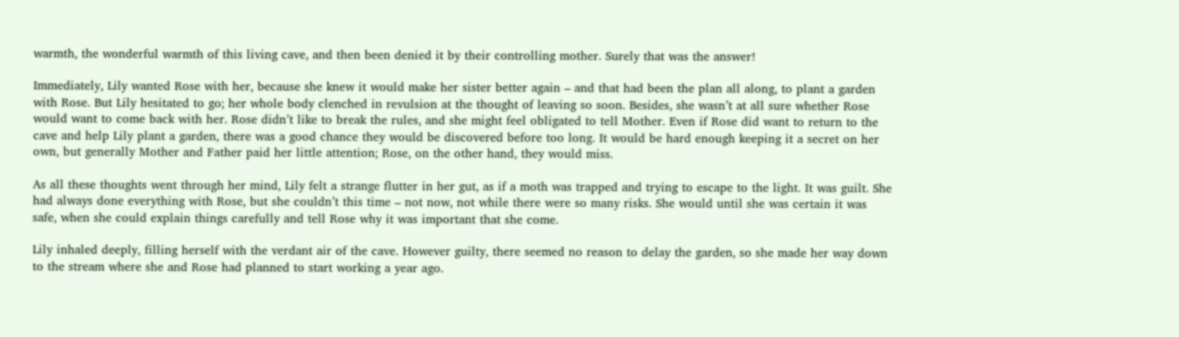warmth, the wonderful warmth of this living cave, and then been denied it by their controlling mother. Surely that was the answer!

Immediately, Lily wanted Rose with her, because she knew it would make her sister better again – and that had been the plan all along, to plant a garden with Rose. But Lily hesitated to go; her whole body clenched in revulsion at the thought of leaving so soon. Besides, she wasn’t at all sure whether Rose would want to come back with her. Rose didn’t like to break the rules, and she might feel obligated to tell Mother. Even if Rose did want to return to the cave and help Lily plant a garden, there was a good chance they would be discovered before too long. It would be hard enough keeping it a secret on her own, but generally Mother and Father paid her little attention; Rose, on the other hand, they would miss.

As all these thoughts went through her mind, Lily felt a strange flutter in her gut, as if a moth was trapped and trying to escape to the light. It was guilt. She had always done everything with Rose, but she couldn’t this time – not now, not while there were so many risks. She would until she was certain it was safe, when she could explain things carefully and tell Rose why it was important that she come.

Lily inhaled deeply, filling herself with the verdant air of the cave. However guilty, there seemed no reason to delay the garden, so she made her way down to the stream where she and Rose had planned to start working a year ago.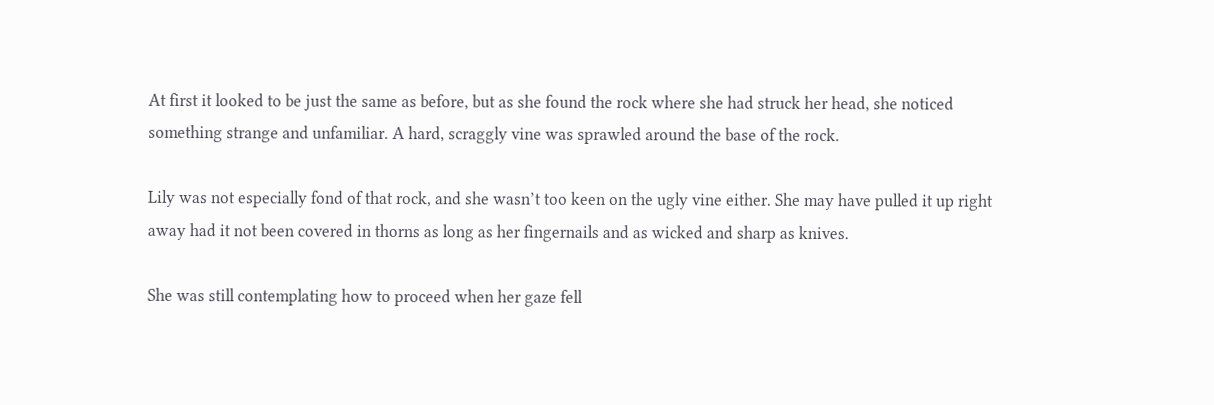At first it looked to be just the same as before, but as she found the rock where she had struck her head, she noticed something strange and unfamiliar. A hard, scraggly vine was sprawled around the base of the rock.

Lily was not especially fond of that rock, and she wasn’t too keen on the ugly vine either. She may have pulled it up right away had it not been covered in thorns as long as her fingernails and as wicked and sharp as knives.

She was still contemplating how to proceed when her gaze fell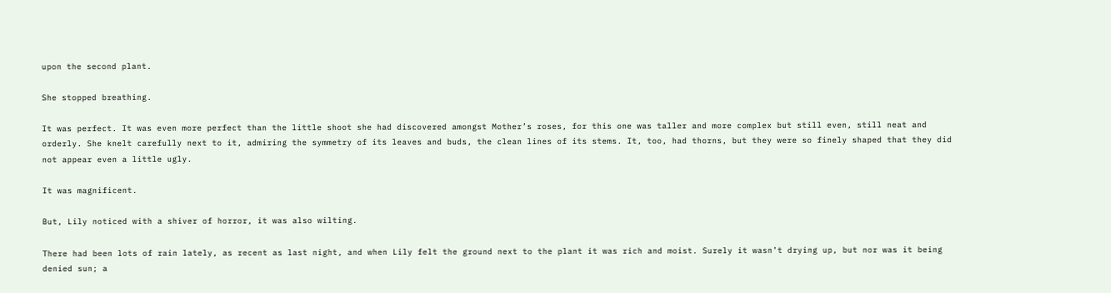upon the second plant.

She stopped breathing.

It was perfect. It was even more perfect than the little shoot she had discovered amongst Mother’s roses, for this one was taller and more complex but still even, still neat and orderly. She knelt carefully next to it, admiring the symmetry of its leaves and buds, the clean lines of its stems. It, too, had thorns, but they were so finely shaped that they did not appear even a little ugly.

It was magnificent.

But, Lily noticed with a shiver of horror, it was also wilting.

There had been lots of rain lately, as recent as last night, and when Lily felt the ground next to the plant it was rich and moist. Surely it wasn’t drying up, but nor was it being denied sun; a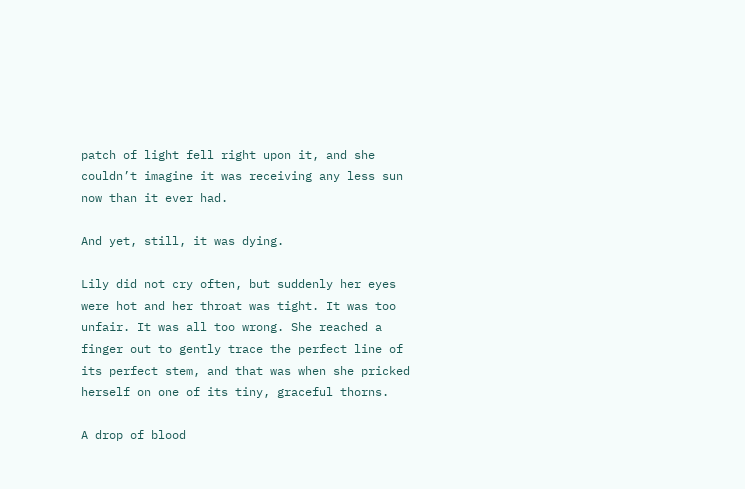patch of light fell right upon it, and she couldn’t imagine it was receiving any less sun now than it ever had.

And yet, still, it was dying.

Lily did not cry often, but suddenly her eyes were hot and her throat was tight. It was too unfair. It was all too wrong. She reached a finger out to gently trace the perfect line of its perfect stem, and that was when she pricked herself on one of its tiny, graceful thorns.

A drop of blood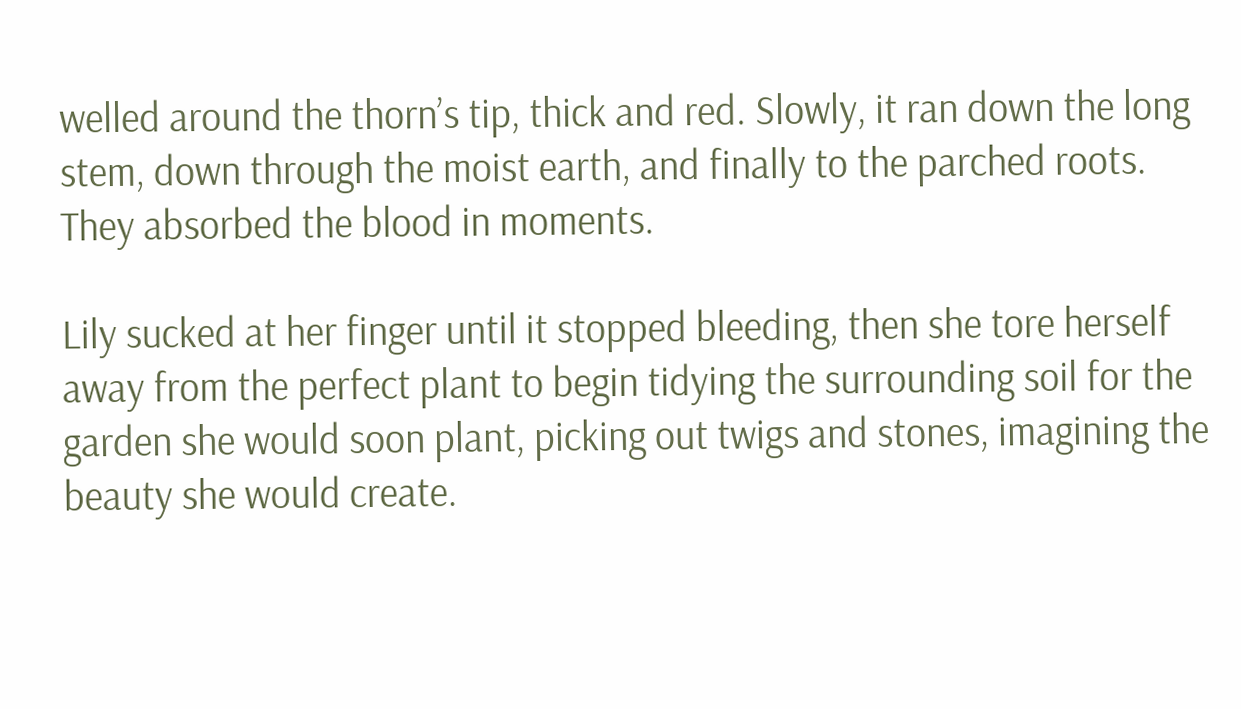welled around the thorn’s tip, thick and red. Slowly, it ran down the long stem, down through the moist earth, and finally to the parched roots. They absorbed the blood in moments.

Lily sucked at her finger until it stopped bleeding, then she tore herself away from the perfect plant to begin tidying the surrounding soil for the garden she would soon plant, picking out twigs and stones, imagining the beauty she would create.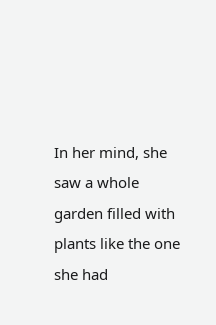In her mind, she saw a whole garden filled with plants like the one she had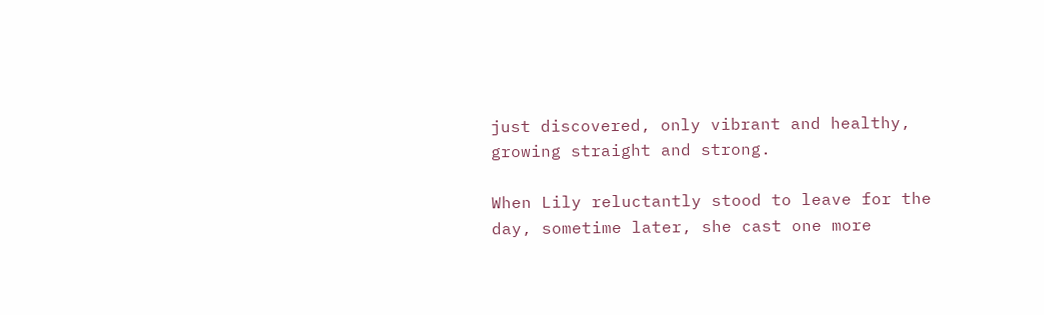just discovered, only vibrant and healthy, growing straight and strong.

When Lily reluctantly stood to leave for the day, sometime later, she cast one more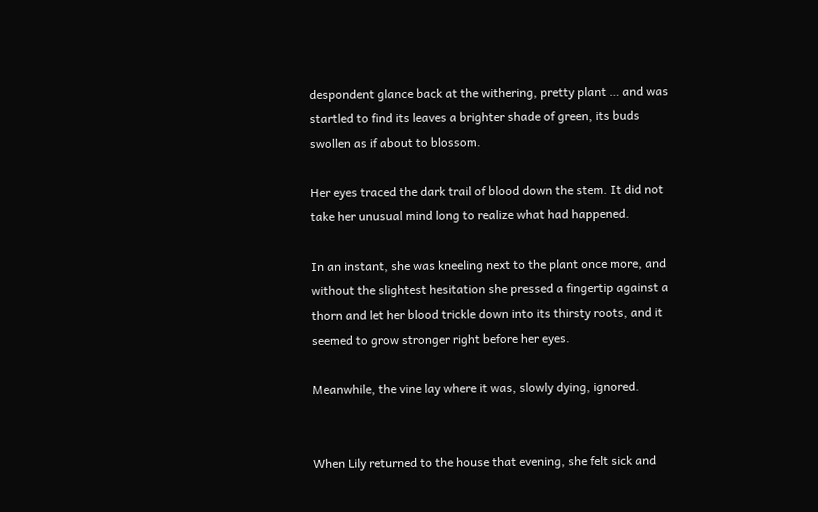despondent glance back at the withering, pretty plant … and was startled to find its leaves a brighter shade of green, its buds swollen as if about to blossom.

Her eyes traced the dark trail of blood down the stem. It did not take her unusual mind long to realize what had happened.

In an instant, she was kneeling next to the plant once more, and without the slightest hesitation she pressed a fingertip against a thorn and let her blood trickle down into its thirsty roots, and it seemed to grow stronger right before her eyes.

Meanwhile, the vine lay where it was, slowly dying, ignored.


When Lily returned to the house that evening, she felt sick and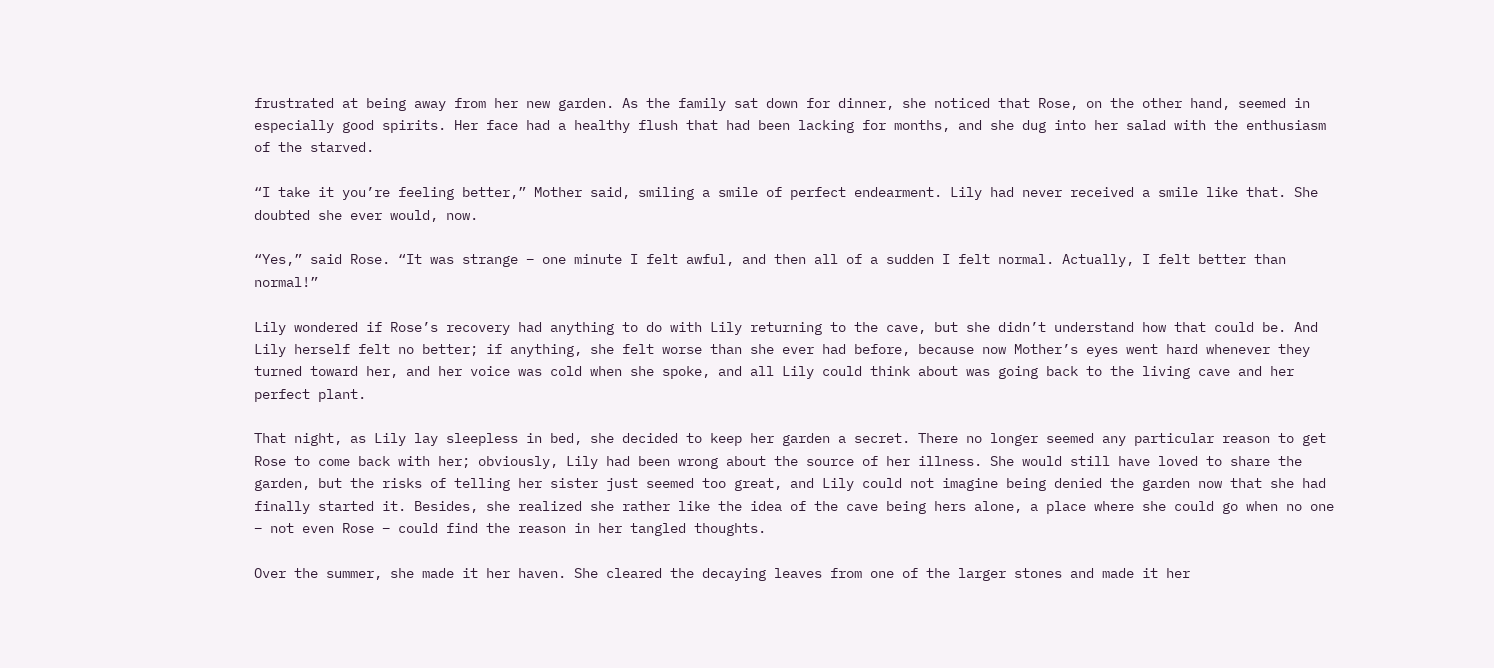frustrated at being away from her new garden. As the family sat down for dinner, she noticed that Rose, on the other hand, seemed in especially good spirits. Her face had a healthy flush that had been lacking for months, and she dug into her salad with the enthusiasm of the starved.

“I take it you’re feeling better,” Mother said, smiling a smile of perfect endearment. Lily had never received a smile like that. She doubted she ever would, now.

“Yes,” said Rose. “It was strange – one minute I felt awful, and then all of a sudden I felt normal. Actually, I felt better than normal!”

Lily wondered if Rose’s recovery had anything to do with Lily returning to the cave, but she didn’t understand how that could be. And Lily herself felt no better; if anything, she felt worse than she ever had before, because now Mother’s eyes went hard whenever they turned toward her, and her voice was cold when she spoke, and all Lily could think about was going back to the living cave and her perfect plant.

That night, as Lily lay sleepless in bed, she decided to keep her garden a secret. There no longer seemed any particular reason to get Rose to come back with her; obviously, Lily had been wrong about the source of her illness. She would still have loved to share the garden, but the risks of telling her sister just seemed too great, and Lily could not imagine being denied the garden now that she had finally started it. Besides, she realized she rather like the idea of the cave being hers alone, a place where she could go when no one – not even Rose – could find the reason in her tangled thoughts.

Over the summer, she made it her haven. She cleared the decaying leaves from one of the larger stones and made it her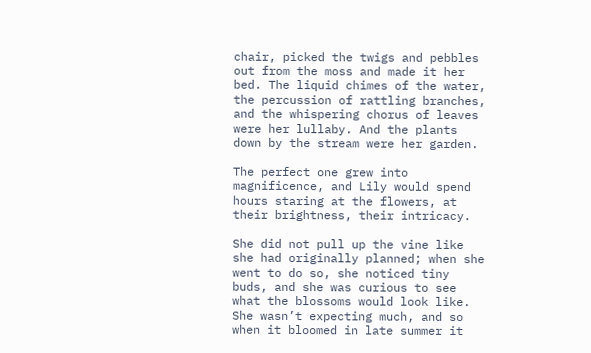chair, picked the twigs and pebbles out from the moss and made it her bed. The liquid chimes of the water, the percussion of rattling branches, and the whispering chorus of leaves were her lullaby. And the plants down by the stream were her garden.

The perfect one grew into magnificence, and Lily would spend hours staring at the flowers, at their brightness, their intricacy.

She did not pull up the vine like she had originally planned; when she went to do so, she noticed tiny buds, and she was curious to see what the blossoms would look like. She wasn’t expecting much, and so when it bloomed in late summer it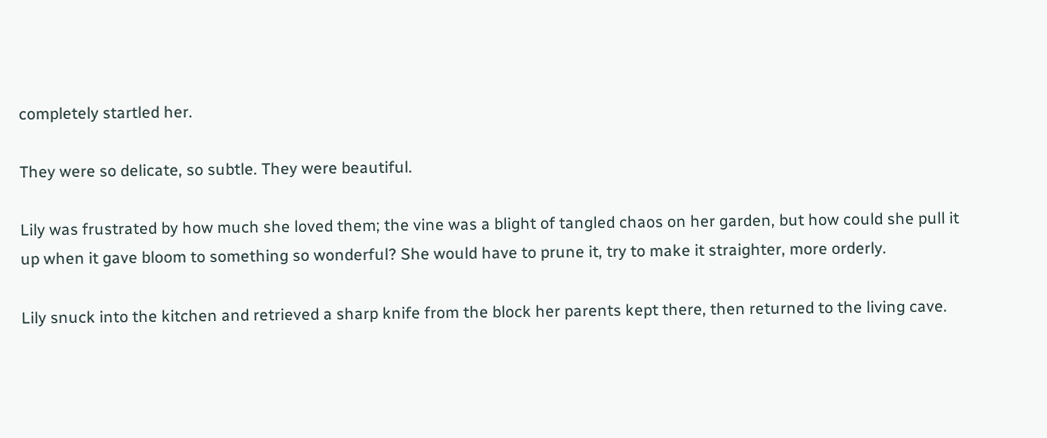completely startled her.

They were so delicate, so subtle. They were beautiful.

Lily was frustrated by how much she loved them; the vine was a blight of tangled chaos on her garden, but how could she pull it up when it gave bloom to something so wonderful? She would have to prune it, try to make it straighter, more orderly.

Lily snuck into the kitchen and retrieved a sharp knife from the block her parents kept there, then returned to the living cave.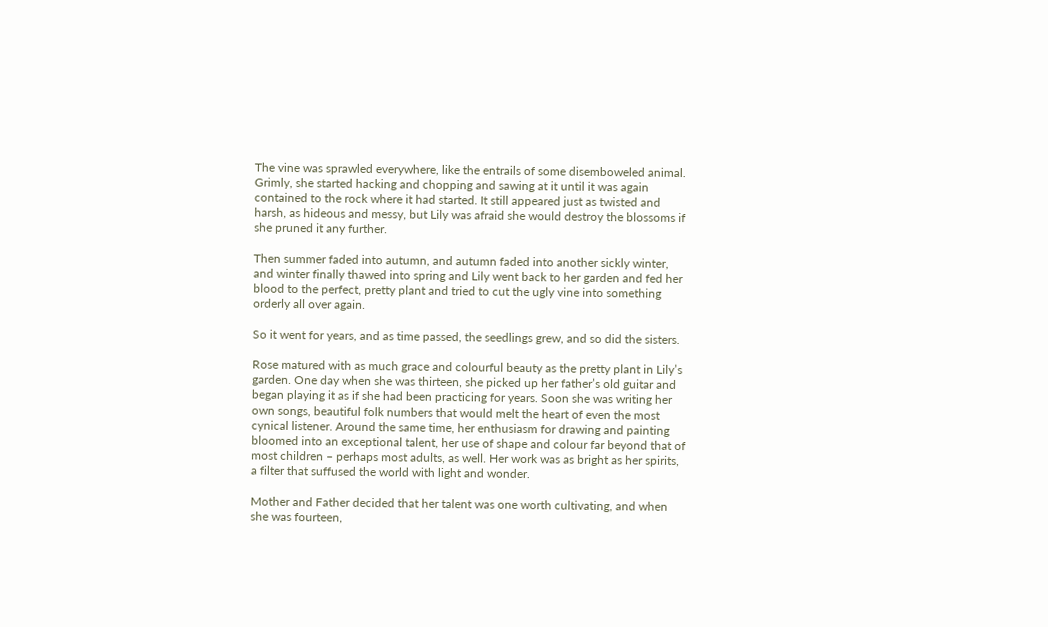The vine was sprawled everywhere, like the entrails of some disemboweled animal. Grimly, she started hacking and chopping and sawing at it until it was again contained to the rock where it had started. It still appeared just as twisted and harsh, as hideous and messy, but Lily was afraid she would destroy the blossoms if she pruned it any further.

Then summer faded into autumn, and autumn faded into another sickly winter, and winter finally thawed into spring and Lily went back to her garden and fed her blood to the perfect, pretty plant and tried to cut the ugly vine into something orderly all over again.

So it went for years, and as time passed, the seedlings grew, and so did the sisters.

Rose matured with as much grace and colourful beauty as the pretty plant in Lily’s garden. One day when she was thirteen, she picked up her father’s old guitar and began playing it as if she had been practicing for years. Soon she was writing her own songs, beautiful folk numbers that would melt the heart of even the most cynical listener. Around the same time, her enthusiasm for drawing and painting bloomed into an exceptional talent, her use of shape and colour far beyond that of most children – perhaps most adults, as well. Her work was as bright as her spirits, a filter that suffused the world with light and wonder.

Mother and Father decided that her talent was one worth cultivating, and when she was fourteen,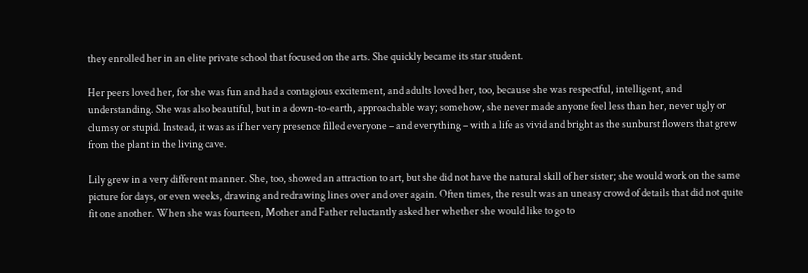they enrolled her in an elite private school that focused on the arts. She quickly became its star student.

Her peers loved her, for she was fun and had a contagious excitement, and adults loved her, too, because she was respectful, intelligent, and understanding. She was also beautiful, but in a down-to-earth, approachable way; somehow, she never made anyone feel less than her, never ugly or clumsy or stupid. Instead, it was as if her very presence filled everyone – and everything – with a life as vivid and bright as the sunburst flowers that grew from the plant in the living cave.

Lily grew in a very different manner. She, too, showed an attraction to art, but she did not have the natural skill of her sister; she would work on the same picture for days, or even weeks, drawing and redrawing lines over and over again. Often times, the result was an uneasy crowd of details that did not quite fit one another. When she was fourteen, Mother and Father reluctantly asked her whether she would like to go to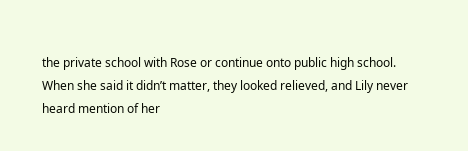the private school with Rose or continue onto public high school. When she said it didn’t matter, they looked relieved, and Lily never heard mention of her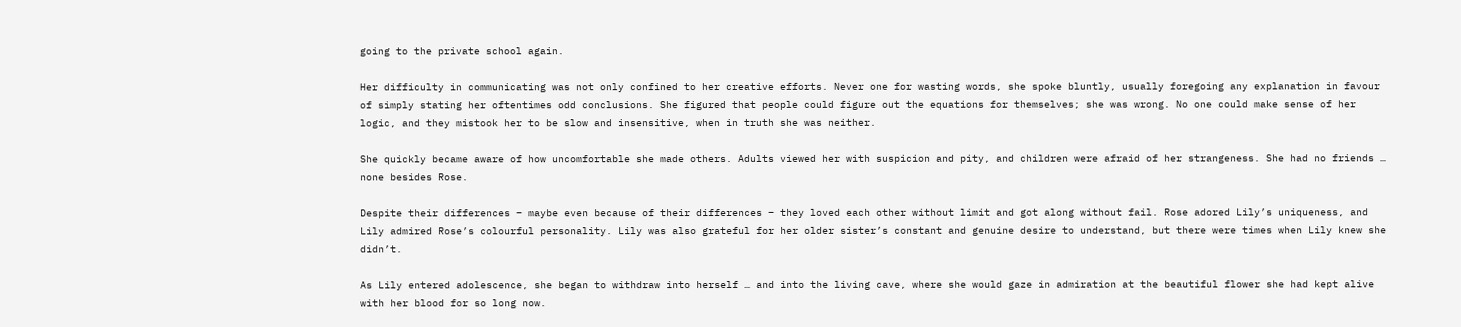going to the private school again.

Her difficulty in communicating was not only confined to her creative efforts. Never one for wasting words, she spoke bluntly, usually foregoing any explanation in favour of simply stating her oftentimes odd conclusions. She figured that people could figure out the equations for themselves; she was wrong. No one could make sense of her logic, and they mistook her to be slow and insensitive, when in truth she was neither.

She quickly became aware of how uncomfortable she made others. Adults viewed her with suspicion and pity, and children were afraid of her strangeness. She had no friends … none besides Rose.

Despite their differences – maybe even because of their differences – they loved each other without limit and got along without fail. Rose adored Lily’s uniqueness, and Lily admired Rose’s colourful personality. Lily was also grateful for her older sister’s constant and genuine desire to understand, but there were times when Lily knew she didn’t.

As Lily entered adolescence, she began to withdraw into herself … and into the living cave, where she would gaze in admiration at the beautiful flower she had kept alive with her blood for so long now.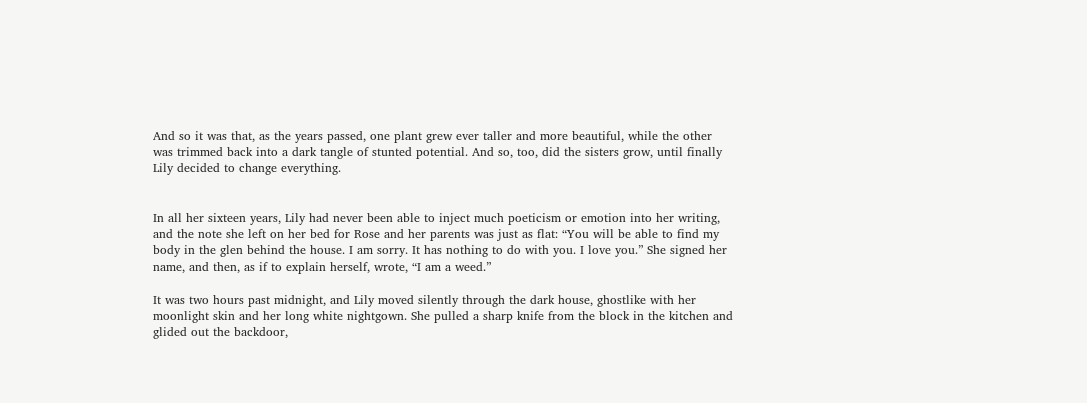And so it was that, as the years passed, one plant grew ever taller and more beautiful, while the other was trimmed back into a dark tangle of stunted potential. And so, too, did the sisters grow, until finally Lily decided to change everything.


In all her sixteen years, Lily had never been able to inject much poeticism or emotion into her writing, and the note she left on her bed for Rose and her parents was just as flat: “You will be able to find my body in the glen behind the house. I am sorry. It has nothing to do with you. I love you.” She signed her name, and then, as if to explain herself, wrote, “I am a weed.”

It was two hours past midnight, and Lily moved silently through the dark house, ghostlike with her moonlight skin and her long white nightgown. She pulled a sharp knife from the block in the kitchen and glided out the backdoor,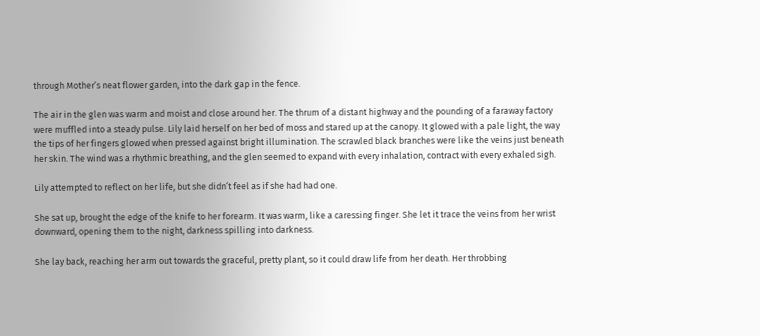through Mother’s neat flower garden, into the dark gap in the fence.

The air in the glen was warm and moist and close around her. The thrum of a distant highway and the pounding of a faraway factory were muffled into a steady pulse. Lily laid herself on her bed of moss and stared up at the canopy. It glowed with a pale light, the way the tips of her fingers glowed when pressed against bright illumination. The scrawled black branches were like the veins just beneath her skin. The wind was a rhythmic breathing, and the glen seemed to expand with every inhalation, contract with every exhaled sigh.

Lily attempted to reflect on her life, but she didn’t feel as if she had had one.

She sat up, brought the edge of the knife to her forearm. It was warm, like a caressing finger. She let it trace the veins from her wrist downward, opening them to the night, darkness spilling into darkness.

She lay back, reaching her arm out towards the graceful, pretty plant, so it could draw life from her death. Her throbbing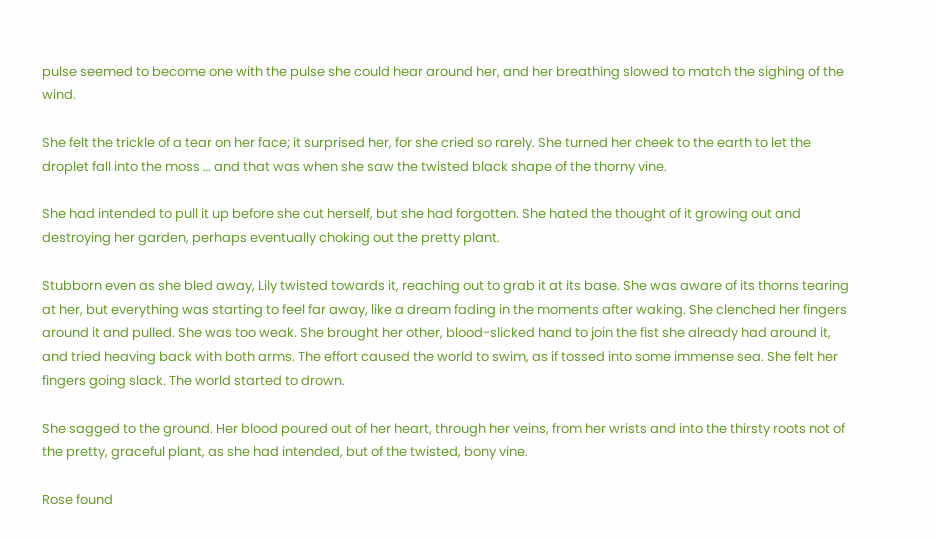pulse seemed to become one with the pulse she could hear around her, and her breathing slowed to match the sighing of the wind.

She felt the trickle of a tear on her face; it surprised her, for she cried so rarely. She turned her cheek to the earth to let the droplet fall into the moss … and that was when she saw the twisted black shape of the thorny vine.

She had intended to pull it up before she cut herself, but she had forgotten. She hated the thought of it growing out and destroying her garden, perhaps eventually choking out the pretty plant.

Stubborn even as she bled away, Lily twisted towards it, reaching out to grab it at its base. She was aware of its thorns tearing at her, but everything was starting to feel far away, like a dream fading in the moments after waking. She clenched her fingers around it and pulled. She was too weak. She brought her other, blood-slicked hand to join the fist she already had around it, and tried heaving back with both arms. The effort caused the world to swim, as if tossed into some immense sea. She felt her fingers going slack. The world started to drown.

She sagged to the ground. Her blood poured out of her heart, through her veins, from her wrists and into the thirsty roots not of the pretty, graceful plant, as she had intended, but of the twisted, bony vine.

Rose found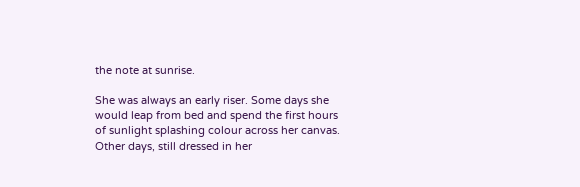the note at sunrise.

She was always an early riser. Some days she would leap from bed and spend the first hours of sunlight splashing colour across her canvas. Other days, still dressed in her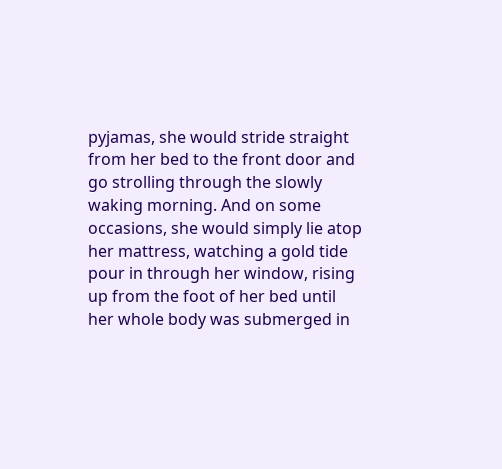pyjamas, she would stride straight from her bed to the front door and go strolling through the slowly waking morning. And on some occasions, she would simply lie atop her mattress, watching a gold tide pour in through her window, rising up from the foot of her bed until her whole body was submerged in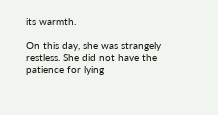its warmth.

On this day, she was strangely restless. She did not have the patience for lying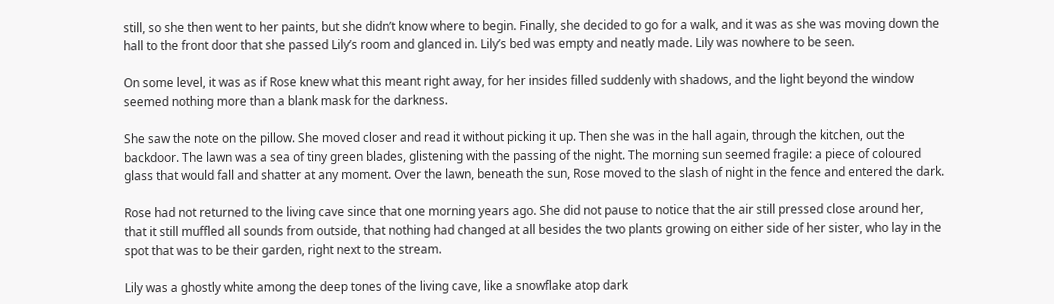still, so she then went to her paints, but she didn’t know where to begin. Finally, she decided to go for a walk, and it was as she was moving down the hall to the front door that she passed Lily’s room and glanced in. Lily’s bed was empty and neatly made. Lily was nowhere to be seen.

On some level, it was as if Rose knew what this meant right away, for her insides filled suddenly with shadows, and the light beyond the window seemed nothing more than a blank mask for the darkness.

She saw the note on the pillow. She moved closer and read it without picking it up. Then she was in the hall again, through the kitchen, out the backdoor. The lawn was a sea of tiny green blades, glistening with the passing of the night. The morning sun seemed fragile: a piece of coloured glass that would fall and shatter at any moment. Over the lawn, beneath the sun, Rose moved to the slash of night in the fence and entered the dark.

Rose had not returned to the living cave since that one morning years ago. She did not pause to notice that the air still pressed close around her, that it still muffled all sounds from outside, that nothing had changed at all besides the two plants growing on either side of her sister, who lay in the spot that was to be their garden, right next to the stream.

Lily was a ghostly white among the deep tones of the living cave, like a snowflake atop dark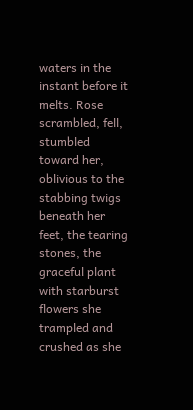waters in the instant before it melts. Rose scrambled, fell, stumbled toward her, oblivious to the stabbing twigs beneath her feet, the tearing stones, the graceful plant with starburst flowers she trampled and crushed as she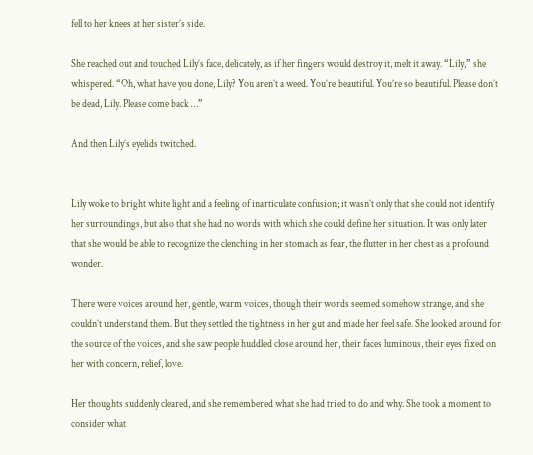fell to her knees at her sister’s side.

She reached out and touched Lily’s face, delicately, as if her fingers would destroy it, melt it away. “Lily,” she whispered. “Oh, what have you done, Lily? You aren’t a weed. You’re beautiful. You’re so beautiful. Please don’t be dead, Lily. Please come back …”

And then Lily’s eyelids twitched.


Lily woke to bright white light and a feeling of inarticulate confusion; it wasn’t only that she could not identify her surroundings, but also that she had no words with which she could define her situation. It was only later that she would be able to recognize the clenching in her stomach as fear, the flutter in her chest as a profound wonder.

There were voices around her, gentle, warm voices, though their words seemed somehow strange, and she couldn’t understand them. But they settled the tightness in her gut and made her feel safe. She looked around for the source of the voices, and she saw people huddled close around her, their faces luminous, their eyes fixed on her with concern, relief, love.

Her thoughts suddenly cleared, and she remembered what she had tried to do and why. She took a moment to consider what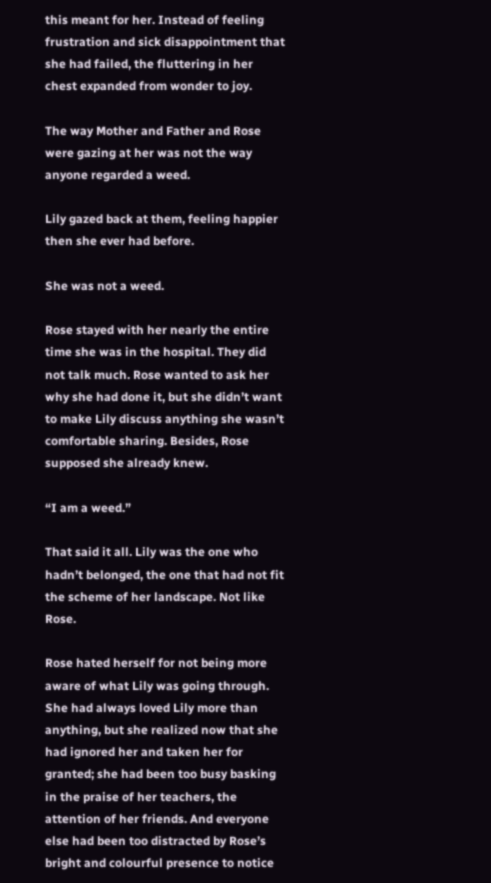this meant for her. Instead of feeling frustration and sick disappointment that she had failed, the fluttering in her chest expanded from wonder to joy.

The way Mother and Father and Rose were gazing at her was not the way anyone regarded a weed.

Lily gazed back at them, feeling happier then she ever had before.

She was not a weed.

Rose stayed with her nearly the entire time she was in the hospital. They did not talk much. Rose wanted to ask her why she had done it, but she didn’t want to make Lily discuss anything she wasn’t comfortable sharing. Besides, Rose supposed she already knew.

“I am a weed.”

That said it all. Lily was the one who hadn’t belonged, the one that had not fit the scheme of her landscape. Not like Rose.

Rose hated herself for not being more aware of what Lily was going through. She had always loved Lily more than anything, but she realized now that she had ignored her and taken her for granted; she had been too busy basking in the praise of her teachers, the attention of her friends. And everyone else had been too distracted by Rose’s bright and colourful presence to notice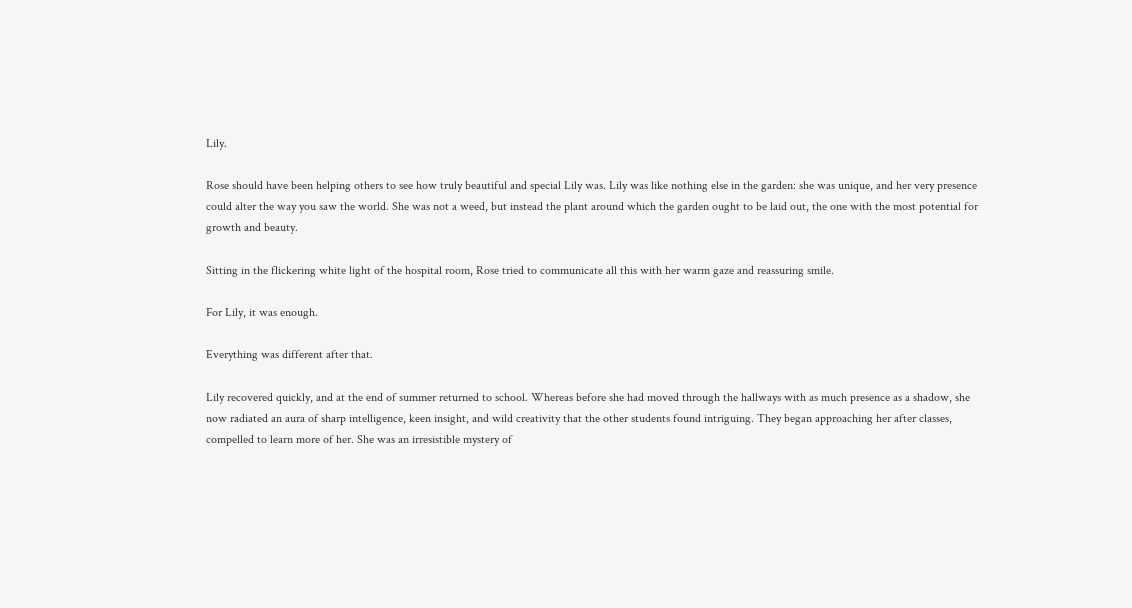Lily.

Rose should have been helping others to see how truly beautiful and special Lily was. Lily was like nothing else in the garden: she was unique, and her very presence could alter the way you saw the world. She was not a weed, but instead the plant around which the garden ought to be laid out, the one with the most potential for growth and beauty.

Sitting in the flickering white light of the hospital room, Rose tried to communicate all this with her warm gaze and reassuring smile.

For Lily, it was enough.

Everything was different after that.

Lily recovered quickly, and at the end of summer returned to school. Whereas before she had moved through the hallways with as much presence as a shadow, she now radiated an aura of sharp intelligence, keen insight, and wild creativity that the other students found intriguing. They began approaching her after classes, compelled to learn more of her. She was an irresistible mystery of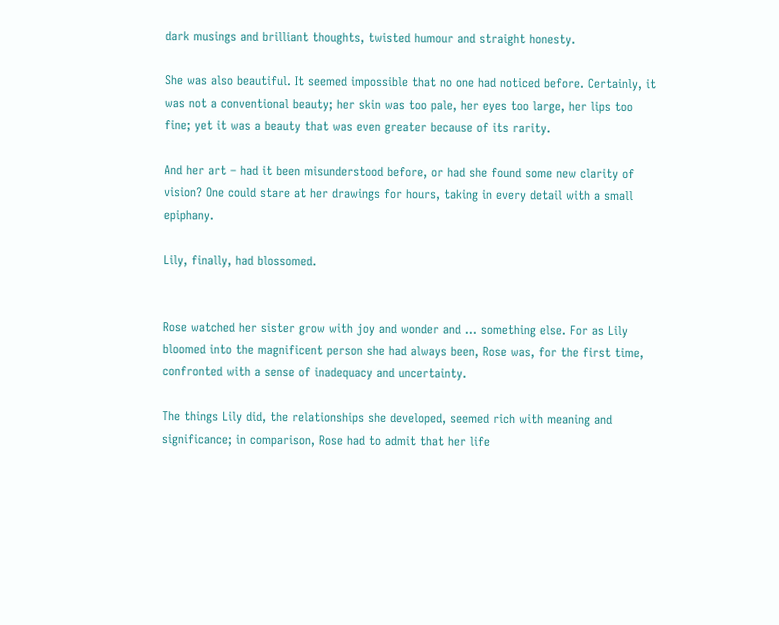dark musings and brilliant thoughts, twisted humour and straight honesty.

She was also beautiful. It seemed impossible that no one had noticed before. Certainly, it was not a conventional beauty; her skin was too pale, her eyes too large, her lips too fine; yet it was a beauty that was even greater because of its rarity.

And her art – had it been misunderstood before, or had she found some new clarity of vision? One could stare at her drawings for hours, taking in every detail with a small epiphany.

Lily, finally, had blossomed.


Rose watched her sister grow with joy and wonder and … something else. For as Lily bloomed into the magnificent person she had always been, Rose was, for the first time, confronted with a sense of inadequacy and uncertainty.

The things Lily did, the relationships she developed, seemed rich with meaning and significance; in comparison, Rose had to admit that her life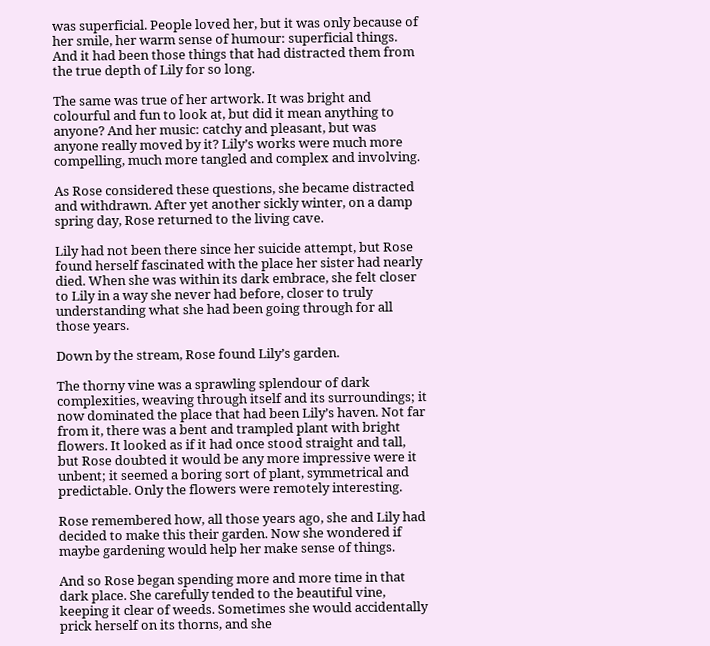was superficial. People loved her, but it was only because of her smile, her warm sense of humour: superficial things. And it had been those things that had distracted them from the true depth of Lily for so long.

The same was true of her artwork. It was bright and colourful and fun to look at, but did it mean anything to anyone? And her music: catchy and pleasant, but was anyone really moved by it? Lily’s works were much more compelling, much more tangled and complex and involving.

As Rose considered these questions, she became distracted and withdrawn. After yet another sickly winter, on a damp spring day, Rose returned to the living cave.

Lily had not been there since her suicide attempt, but Rose found herself fascinated with the place her sister had nearly died. When she was within its dark embrace, she felt closer to Lily in a way she never had before, closer to truly understanding what she had been going through for all those years.

Down by the stream, Rose found Lily’s garden.

The thorny vine was a sprawling splendour of dark complexities, weaving through itself and its surroundings; it now dominated the place that had been Lily’s haven. Not far from it, there was a bent and trampled plant with bright flowers. It looked as if it had once stood straight and tall, but Rose doubted it would be any more impressive were it unbent; it seemed a boring sort of plant, symmetrical and predictable. Only the flowers were remotely interesting.

Rose remembered how, all those years ago, she and Lily had decided to make this their garden. Now she wondered if maybe gardening would help her make sense of things.

And so Rose began spending more and more time in that dark place. She carefully tended to the beautiful vine, keeping it clear of weeds. Sometimes she would accidentally prick herself on its thorns, and she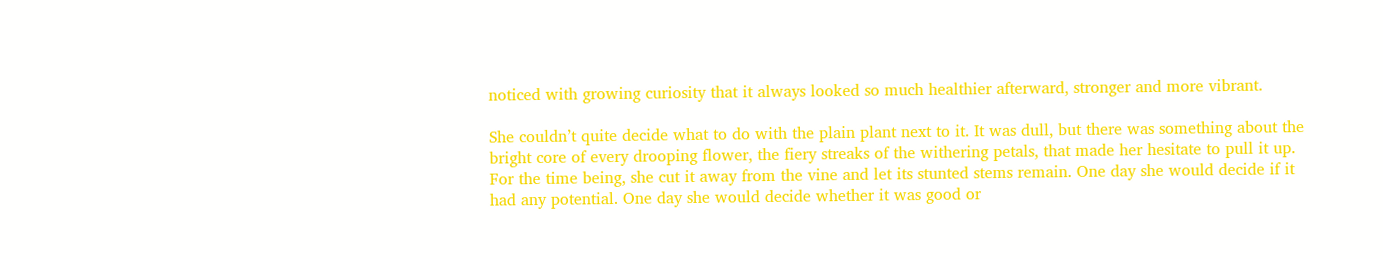noticed with growing curiosity that it always looked so much healthier afterward, stronger and more vibrant.

She couldn’t quite decide what to do with the plain plant next to it. It was dull, but there was something about the bright core of every drooping flower, the fiery streaks of the withering petals, that made her hesitate to pull it up. For the time being, she cut it away from the vine and let its stunted stems remain. One day she would decide if it had any potential. One day she would decide whether it was good or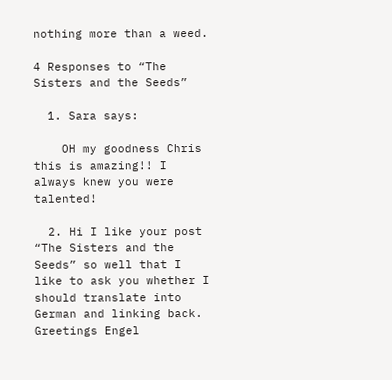nothing more than a weed.

4 Responses to “The Sisters and the Seeds”

  1. Sara says:

    OH my goodness Chris this is amazing!! I always knew you were talented!

  2. Hi I like your post “The Sisters and the Seeds” so well that I like to ask you whether I should translate into German and linking back. Greetings Engel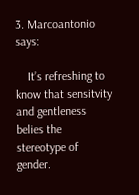3. Marcoantonio says:

    It’s refreshing to know that sensitvity and gentleness belies the stereotype of gender.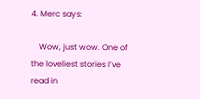4. Merc says:

    Wow, just wow. One of the loveliest stories I’ve read in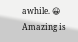awhile. 😀 Amazing is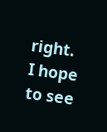right. I hope to see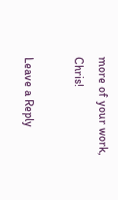more of your work, Chris!

Leave a Reply